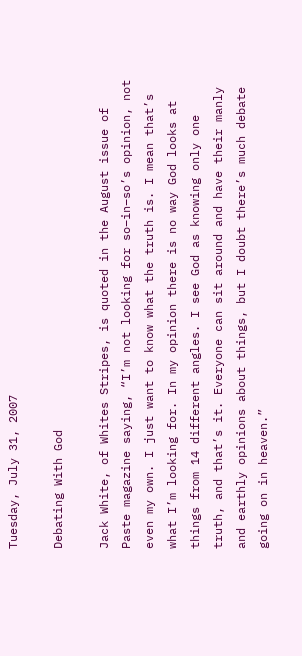Tuesday, July 31, 2007

Debating With God

Jack White, of Whites Stripes, is quoted in the August issue of Paste magazine saying, “I’m not looking for so–in–so’s opinion, not even my own. I just want to know what the truth is. I mean that’s what I’m looking for. In my opinion there is no way God looks at things from 14 different angles. I see God as knowing only one truth, and that’s it. Everyone can sit around and have their manly and earthly opinions about things, but I doubt there’s much debate going on in heaven.”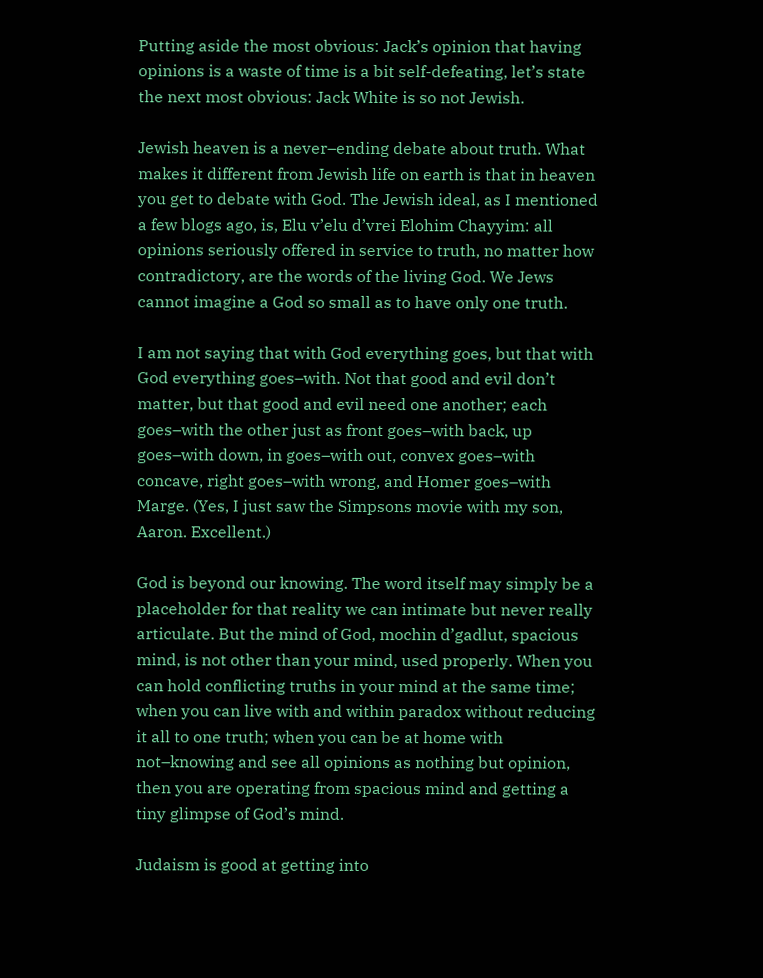Putting aside the most obvious: Jack’s opinion that having opinions is a waste of time is a bit self-defeating, let’s state the next most obvious: Jack White is so not Jewish.

Jewish heaven is a never–ending debate about truth. What makes it different from Jewish life on earth is that in heaven you get to debate with God. The Jewish ideal, as I mentioned a few blogs ago, is, Elu v’elu d’vrei Elohim Chayyim: all opinions seriously offered in service to truth, no matter how contradictory, are the words of the living God. We Jews cannot imagine a God so small as to have only one truth.

I am not saying that with God everything goes, but that with God everything goes–with. Not that good and evil don’t matter, but that good and evil need one another; each goes–with the other just as front goes–with back, up goes–with down, in goes–with out, convex goes–with concave, right goes–with wrong, and Homer goes–with Marge. (Yes, I just saw the Simpsons movie with my son, Aaron. Excellent.)

God is beyond our knowing. The word itself may simply be a placeholder for that reality we can intimate but never really articulate. But the mind of God, mochin d’gadlut, spacious mind, is not other than your mind, used properly. When you can hold conflicting truths in your mind at the same time; when you can live with and within paradox without reducing it all to one truth; when you can be at home with not–knowing and see all opinions as nothing but opinion, then you are operating from spacious mind and getting a tiny glimpse of God’s mind.

Judaism is good at getting into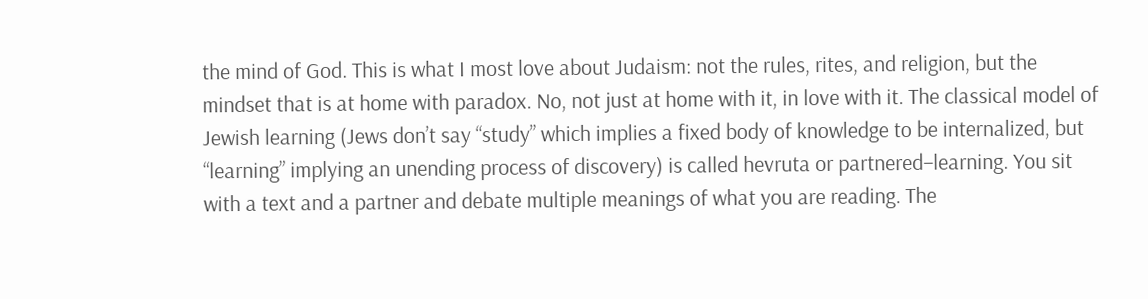the mind of God. This is what I most love about Judaism: not the rules, rites, and religion, but the mindset that is at home with paradox. No, not just at home with it, in love with it. The classical model of Jewish learning (Jews don’t say “study” which implies a fixed body of knowledge to be internalized, but “learning” implying an unending process of discovery) is called hevruta or partnered–learning. You sit with a text and a partner and debate multiple meanings of what you are reading. The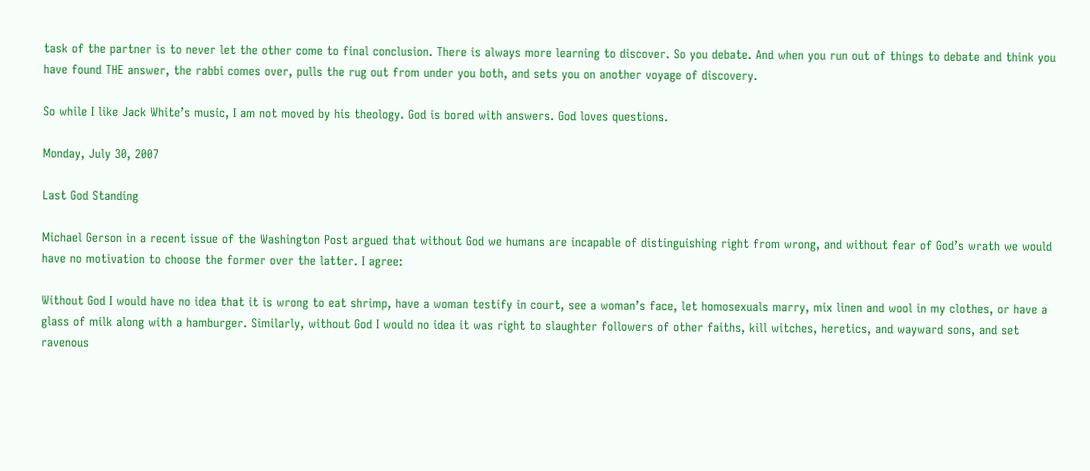task of the partner is to never let the other come to final conclusion. There is always more learning to discover. So you debate. And when you run out of things to debate and think you have found THE answer, the rabbi comes over, pulls the rug out from under you both, and sets you on another voyage of discovery.

So while I like Jack White’s music, I am not moved by his theology. God is bored with answers. God loves questions.

Monday, July 30, 2007

Last God Standing

Michael Gerson in a recent issue of the Washington Post argued that without God we humans are incapable of distinguishing right from wrong, and without fear of God’s wrath we would have no motivation to choose the former over the latter. I agree:

Without God I would have no idea that it is wrong to eat shrimp, have a woman testify in court, see a woman’s face, let homosexuals marry, mix linen and wool in my clothes, or have a glass of milk along with a hamburger. Similarly, without God I would no idea it was right to slaughter followers of other faiths, kill witches, heretics, and wayward sons, and set ravenous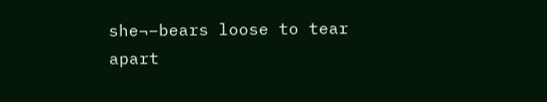she¬–bears loose to tear apart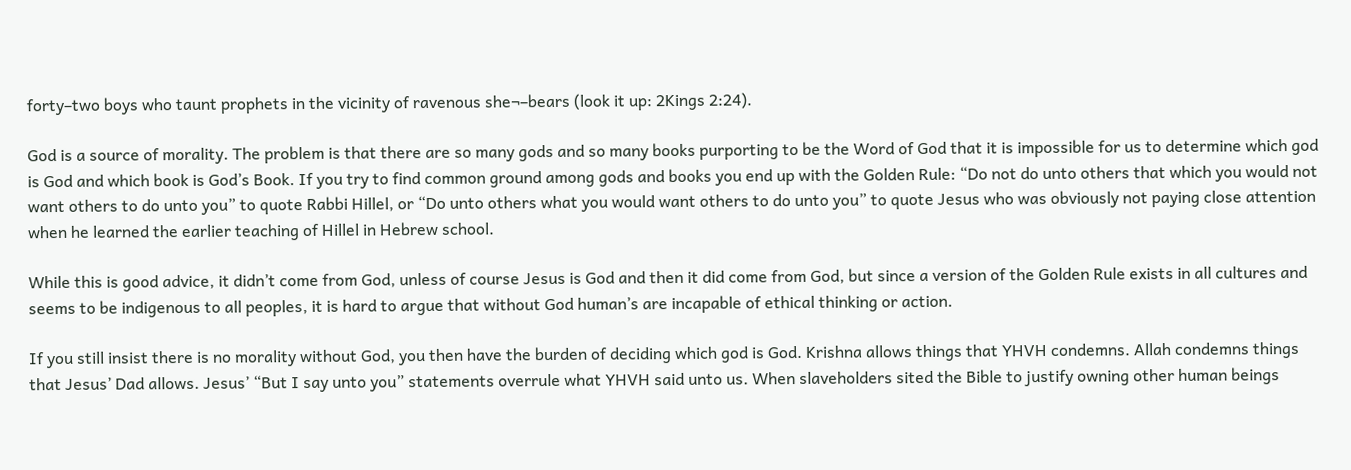forty–two boys who taunt prophets in the vicinity of ravenous she¬–bears (look it up: 2Kings 2:24).

God is a source of morality. The problem is that there are so many gods and so many books purporting to be the Word of God that it is impossible for us to determine which god is God and which book is God’s Book. If you try to find common ground among gods and books you end up with the Golden Rule: “Do not do unto others that which you would not want others to do unto you” to quote Rabbi Hillel, or “Do unto others what you would want others to do unto you” to quote Jesus who was obviously not paying close attention when he learned the earlier teaching of Hillel in Hebrew school.

While this is good advice, it didn’t come from God, unless of course Jesus is God and then it did come from God, but since a version of the Golden Rule exists in all cultures and seems to be indigenous to all peoples, it is hard to argue that without God human’s are incapable of ethical thinking or action.

If you still insist there is no morality without God, you then have the burden of deciding which god is God. Krishna allows things that YHVH condemns. Allah condemns things that Jesus’ Dad allows. Jesus’ “But I say unto you” statements overrule what YHVH said unto us. When slaveholders sited the Bible to justify owning other human beings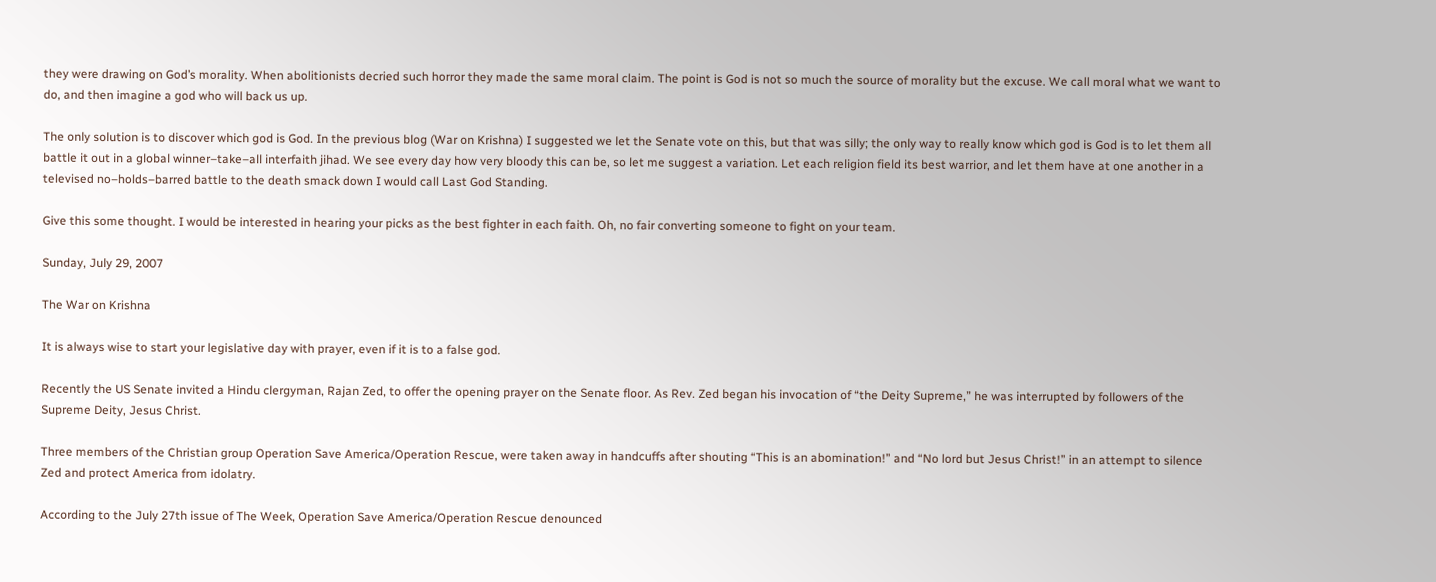they were drawing on God’s morality. When abolitionists decried such horror they made the same moral claim. The point is God is not so much the source of morality but the excuse. We call moral what we want to do, and then imagine a god who will back us up.

The only solution is to discover which god is God. In the previous blog (War on Krishna) I suggested we let the Senate vote on this, but that was silly; the only way to really know which god is God is to let them all battle it out in a global winner–take–all interfaith jihad. We see every day how very bloody this can be, so let me suggest a variation. Let each religion field its best warrior, and let them have at one another in a televised no–holds–barred battle to the death smack down I would call Last God Standing.

Give this some thought. I would be interested in hearing your picks as the best fighter in each faith. Oh, no fair converting someone to fight on your team.

Sunday, July 29, 2007

The War on Krishna

It is always wise to start your legislative day with prayer, even if it is to a false god.

Recently the US Senate invited a Hindu clergyman, Rajan Zed, to offer the opening prayer on the Senate floor. As Rev. Zed began his invocation of “the Deity Supreme,” he was interrupted by followers of the Supreme Deity, Jesus Christ.

Three members of the Christian group Operation Save America/Operation Rescue, were taken away in handcuffs after shouting “This is an abomination!” and “No lord but Jesus Christ!” in an attempt to silence Zed and protect America from idolatry.

According to the July 27th issue of The Week, Operation Save America/Operation Rescue denounced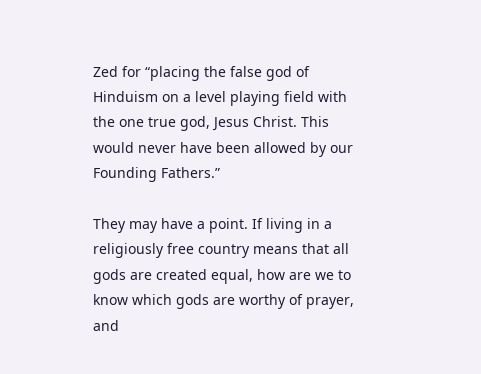Zed for “placing the false god of Hinduism on a level playing field with the one true god, Jesus Christ. This would never have been allowed by our Founding Fathers.”

They may have a point. If living in a religiously free country means that all gods are created equal, how are we to know which gods are worthy of prayer, and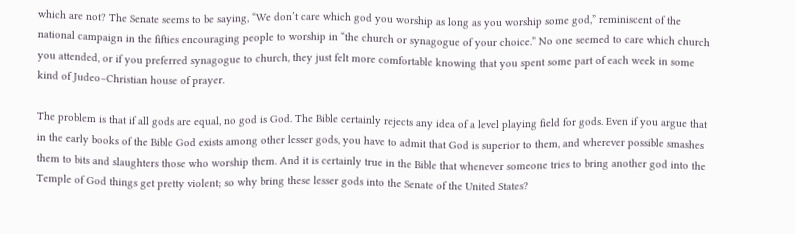which are not? The Senate seems to be saying, “We don’t care which god you worship as long as you worship some god,” reminiscent of the national campaign in the fifties encouraging people to worship in “the church or synagogue of your choice.” No one seemed to care which church you attended, or if you preferred synagogue to church, they just felt more comfortable knowing that you spent some part of each week in some kind of Judeo–Christian house of prayer.

The problem is that if all gods are equal, no god is God. The Bible certainly rejects any idea of a level playing field for gods. Even if you argue that in the early books of the Bible God exists among other lesser gods, you have to admit that God is superior to them, and wherever possible smashes them to bits and slaughters those who worship them. And it is certainly true in the Bible that whenever someone tries to bring another god into the Temple of God things get pretty violent; so why bring these lesser gods into the Senate of the United States?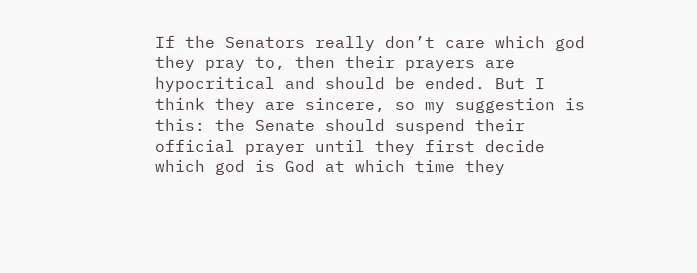If the Senators really don’t care which god they pray to, then their prayers are hypocritical and should be ended. But I think they are sincere, so my suggestion is this: the Senate should suspend their official prayer until they first decide which god is God at which time they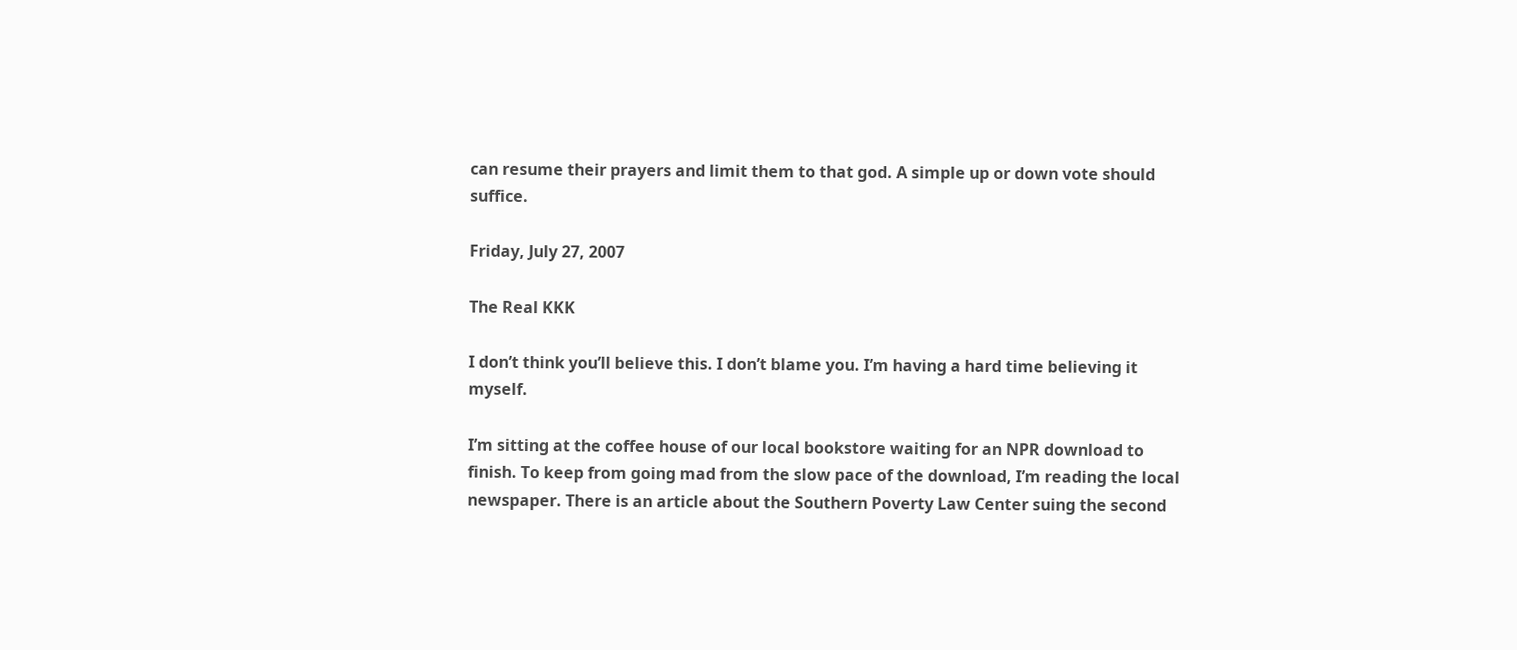can resume their prayers and limit them to that god. A simple up or down vote should suffice.

Friday, July 27, 2007

The Real KKK

I don’t think you’ll believe this. I don’t blame you. I’m having a hard time believing it myself.

I’m sitting at the coffee house of our local bookstore waiting for an NPR download to finish. To keep from going mad from the slow pace of the download, I’m reading the local newspaper. There is an article about the Southern Poverty Law Center suing the second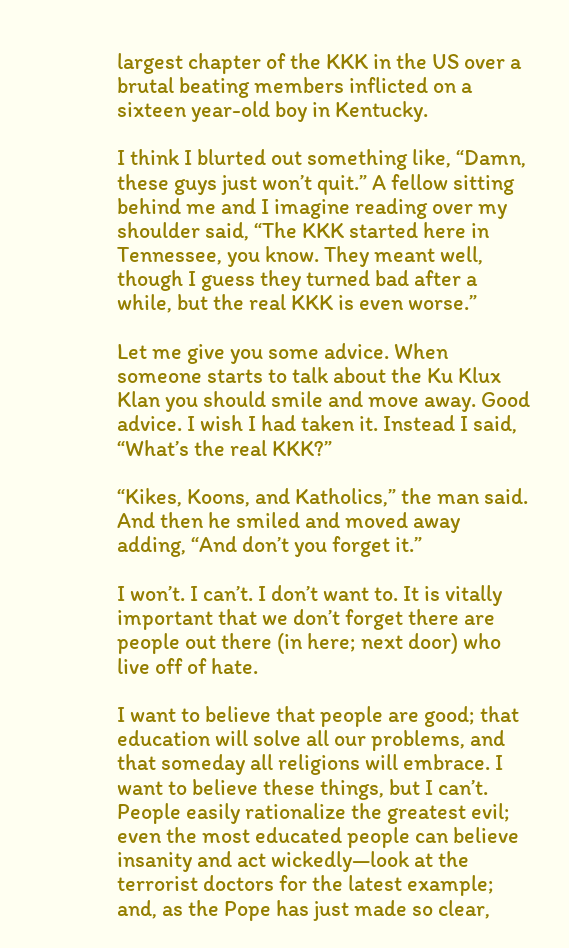largest chapter of the KKK in the US over a brutal beating members inflicted on a sixteen year-old boy in Kentucky.

I think I blurted out something like, “Damn, these guys just won’t quit.” A fellow sitting behind me and I imagine reading over my shoulder said, “The KKK started here in Tennessee, you know. They meant well, though I guess they turned bad after a while, but the real KKK is even worse.”

Let me give you some advice. When someone starts to talk about the Ku Klux Klan you should smile and move away. Good advice. I wish I had taken it. Instead I said, “What’s the real KKK?”

“Kikes, Koons, and Katholics,” the man said. And then he smiled and moved away adding, “And don’t you forget it.”

I won’t. I can’t. I don’t want to. It is vitally important that we don’t forget there are people out there (in here; next door) who live off of hate.

I want to believe that people are good; that education will solve all our problems, and that someday all religions will embrace. I want to believe these things, but I can’t. People easily rationalize the greatest evil; even the most educated people can believe insanity and act wickedly—look at the terrorist doctors for the latest example; and, as the Pope has just made so clear,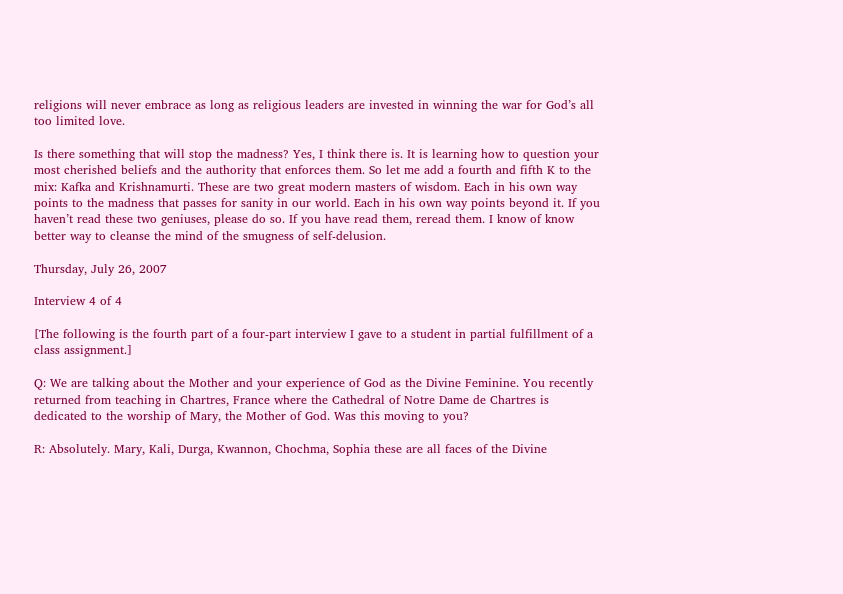religions will never embrace as long as religious leaders are invested in winning the war for God’s all too limited love.

Is there something that will stop the madness? Yes, I think there is. It is learning how to question your most cherished beliefs and the authority that enforces them. So let me add a fourth and fifth K to the mix: Kafka and Krishnamurti. These are two great modern masters of wisdom. Each in his own way points to the madness that passes for sanity in our world. Each in his own way points beyond it. If you haven’t read these two geniuses, please do so. If you have read them, reread them. I know of know better way to cleanse the mind of the smugness of self-delusion.

Thursday, July 26, 2007

Interview 4 of 4

[The following is the fourth part of a four-part interview I gave to a student in partial fulfillment of a class assignment.]

Q: We are talking about the Mother and your experience of God as the Divine Feminine. You recently returned from teaching in Chartres, France where the Cathedral of Notre Dame de Chartres is dedicated to the worship of Mary, the Mother of God. Was this moving to you?

R: Absolutely. Mary, Kali, Durga, Kwannon, Chochma, Sophia these are all faces of the Divine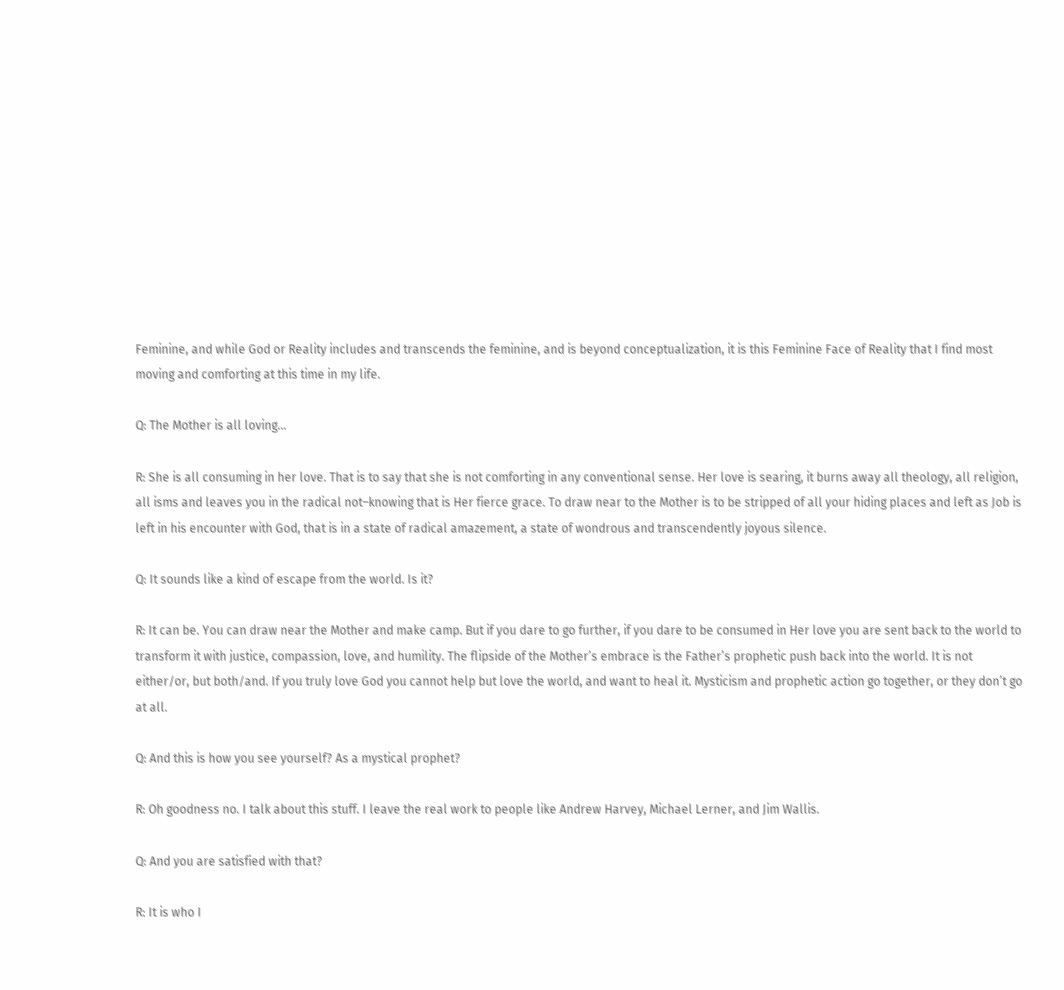Feminine, and while God or Reality includes and transcends the feminine, and is beyond conceptualization, it is this Feminine Face of Reality that I find most moving and comforting at this time in my life.

Q: The Mother is all loving…

R: She is all consuming in her love. That is to say that she is not comforting in any conventional sense. Her love is searing, it burns away all theology, all religion, all isms and leaves you in the radical not–knowing that is Her fierce grace. To draw near to the Mother is to be stripped of all your hiding places and left as Job is left in his encounter with God, that is in a state of radical amazement, a state of wondrous and transcendently joyous silence.

Q: It sounds like a kind of escape from the world. Is it?

R: It can be. You can draw near the Mother and make camp. But if you dare to go further, if you dare to be consumed in Her love you are sent back to the world to transform it with justice, compassion, love, and humility. The flipside of the Mother’s embrace is the Father’s prophetic push back into the world. It is not either/or, but both/and. If you truly love God you cannot help but love the world, and want to heal it. Mysticism and prophetic action go together, or they don’t go at all.

Q: And this is how you see yourself? As a mystical prophet?

R: Oh goodness no. I talk about this stuff. I leave the real work to people like Andrew Harvey, Michael Lerner, and Jim Wallis.

Q: And you are satisfied with that?

R: It is who I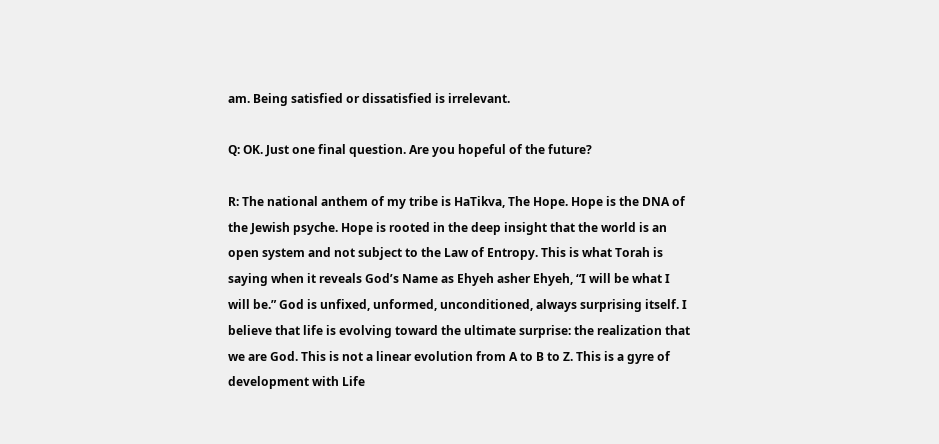am. Being satisfied or dissatisfied is irrelevant.

Q: OK. Just one final question. Are you hopeful of the future?

R: The national anthem of my tribe is HaTikva, The Hope. Hope is the DNA of the Jewish psyche. Hope is rooted in the deep insight that the world is an open system and not subject to the Law of Entropy. This is what Torah is saying when it reveals God’s Name as Ehyeh asher Ehyeh, “I will be what I will be.” God is unfixed, unformed, unconditioned, always surprising itself. I believe that life is evolving toward the ultimate surprise: the realization that we are God. This is not a linear evolution from A to B to Z. This is a gyre of development with Life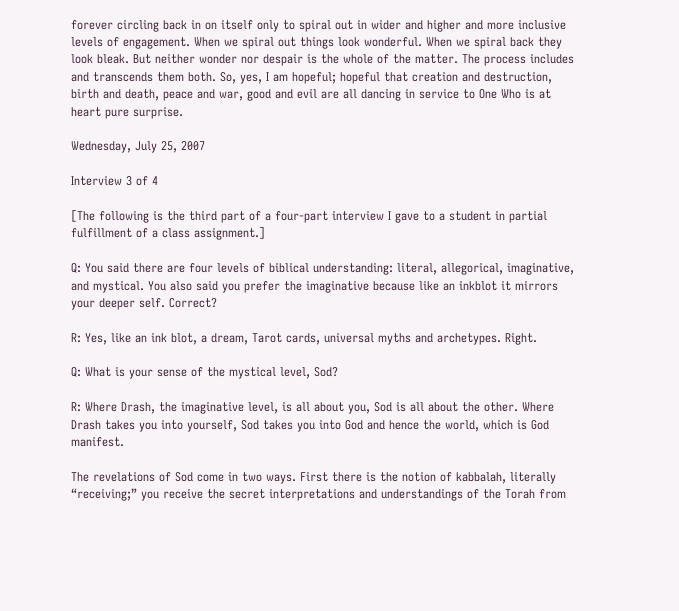forever circling back in on itself only to spiral out in wider and higher and more inclusive levels of engagement. When we spiral out things look wonderful. When we spiral back they look bleak. But neither wonder nor despair is the whole of the matter. The process includes and transcends them both. So, yes, I am hopeful; hopeful that creation and destruction, birth and death, peace and war, good and evil are all dancing in service to One Who is at heart pure surprise.

Wednesday, July 25, 2007

Interview 3 of 4

[The following is the third part of a four-part interview I gave to a student in partial fulfillment of a class assignment.]

Q: You said there are four levels of biblical understanding: literal, allegorical, imaginative, and mystical. You also said you prefer the imaginative because like an inkblot it mirrors your deeper self. Correct?

R: Yes, like an ink blot, a dream, Tarot cards, universal myths and archetypes. Right.

Q: What is your sense of the mystical level, Sod?

R: Where Drash, the imaginative level, is all about you, Sod is all about the other. Where Drash takes you into yourself, Sod takes you into God and hence the world, which is God manifest.

The revelations of Sod come in two ways. First there is the notion of kabbalah, literally “receiving;” you receive the secret interpretations and understandings of the Torah from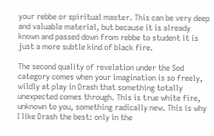your rebbe or spiritual master. This can be very deep and valuable material, but because it is already known and passed down from rebbe to student it is just a more subtle kind of black fire.

The second quality of revelation under the Sod category comes when your imagination is so freely, wildly at play in Drash that something totally unexpected comes through. This is true white fire, unknown to you, something radically new. This is why I like Drash the best: only in the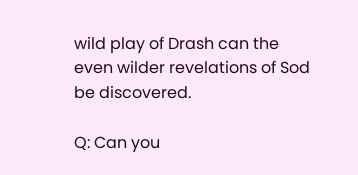wild play of Drash can the even wilder revelations of Sod be discovered.

Q: Can you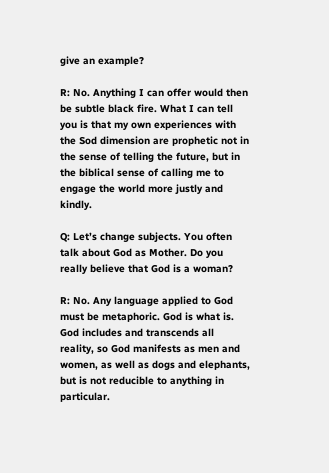give an example?

R: No. Anything I can offer would then be subtle black fire. What I can tell you is that my own experiences with the Sod dimension are prophetic not in the sense of telling the future, but in the biblical sense of calling me to engage the world more justly and kindly.

Q: Let’s change subjects. You often talk about God as Mother. Do you really believe that God is a woman?

R: No. Any language applied to God must be metaphoric. God is what is. God includes and transcends all reality, so God manifests as men and women, as well as dogs and elephants, but is not reducible to anything in particular.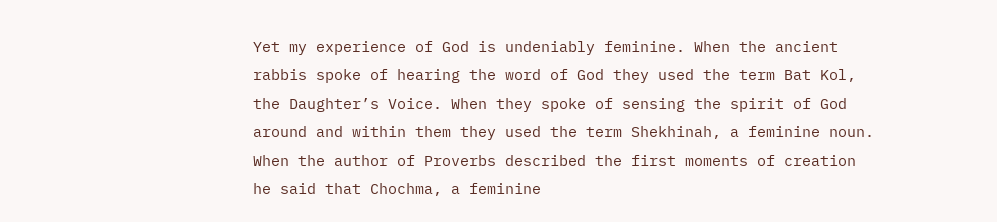Yet my experience of God is undeniably feminine. When the ancient rabbis spoke of hearing the word of God they used the term Bat Kol, the Daughter’s Voice. When they spoke of sensing the spirit of God around and within them they used the term Shekhinah, a feminine noun. When the author of Proverbs described the first moments of creation he said that Chochma, a feminine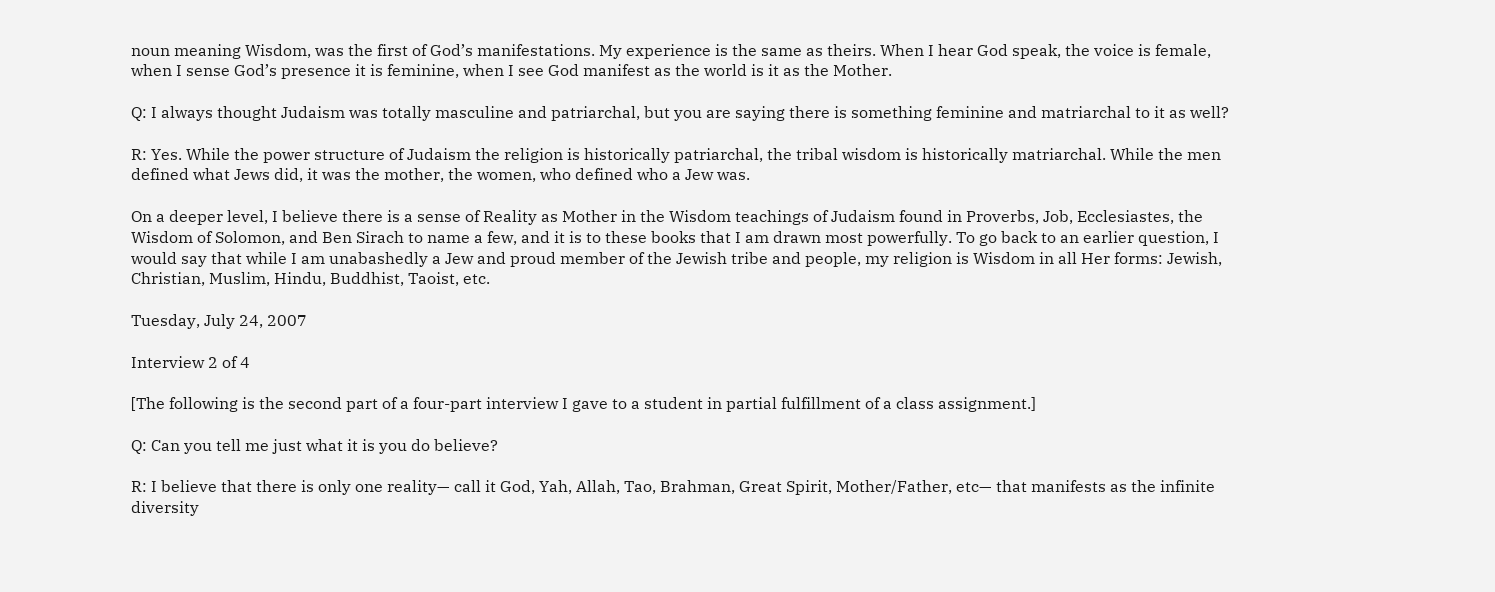noun meaning Wisdom, was the first of God’s manifestations. My experience is the same as theirs. When I hear God speak, the voice is female, when I sense God’s presence it is feminine, when I see God manifest as the world is it as the Mother.

Q: I always thought Judaism was totally masculine and patriarchal, but you are saying there is something feminine and matriarchal to it as well?

R: Yes. While the power structure of Judaism the religion is historically patriarchal, the tribal wisdom is historically matriarchal. While the men defined what Jews did, it was the mother, the women, who defined who a Jew was.

On a deeper level, I believe there is a sense of Reality as Mother in the Wisdom teachings of Judaism found in Proverbs, Job, Ecclesiastes, the Wisdom of Solomon, and Ben Sirach to name a few, and it is to these books that I am drawn most powerfully. To go back to an earlier question, I would say that while I am unabashedly a Jew and proud member of the Jewish tribe and people, my religion is Wisdom in all Her forms: Jewish, Christian, Muslim, Hindu, Buddhist, Taoist, etc.

Tuesday, July 24, 2007

Interview 2 of 4

[The following is the second part of a four-part interview I gave to a student in partial fulfillment of a class assignment.]

Q: Can you tell me just what it is you do believe?

R: I believe that there is only one reality— call it God, Yah, Allah, Tao, Brahman, Great Spirit, Mother/Father, etc— that manifests as the infinite diversity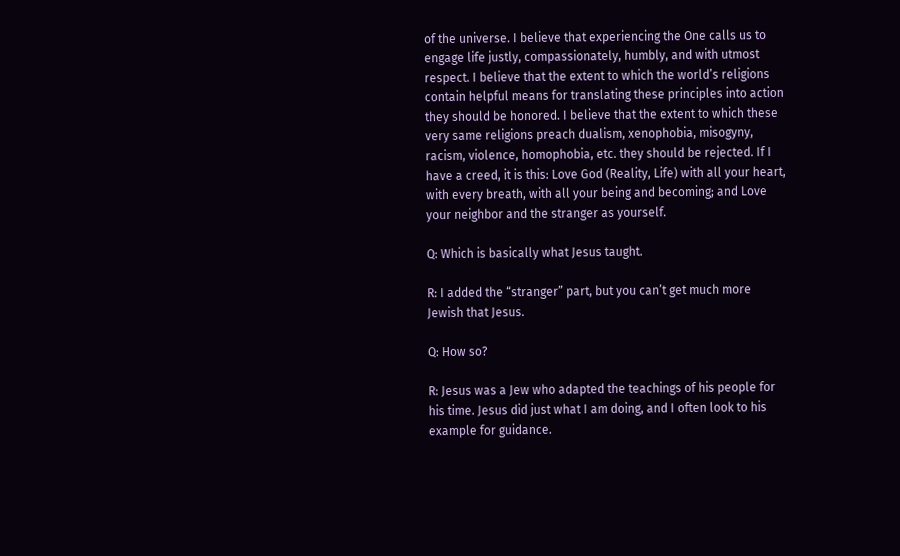of the universe. I believe that experiencing the One calls us to engage life justly, compassionately, humbly, and with utmost respect. I believe that the extent to which the world’s religions contain helpful means for translating these principles into action they should be honored. I believe that the extent to which these very same religions preach dualism, xenophobia, misogyny, racism, violence, homophobia, etc. they should be rejected. If I have a creed, it is this: Love God (Reality, Life) with all your heart, with every breath, with all your being and becoming; and Love your neighbor and the stranger as yourself.

Q: Which is basically what Jesus taught.

R: I added the “stranger” part, but you can’t get much more Jewish that Jesus.

Q: How so?

R: Jesus was a Jew who adapted the teachings of his people for his time. Jesus did just what I am doing, and I often look to his example for guidance.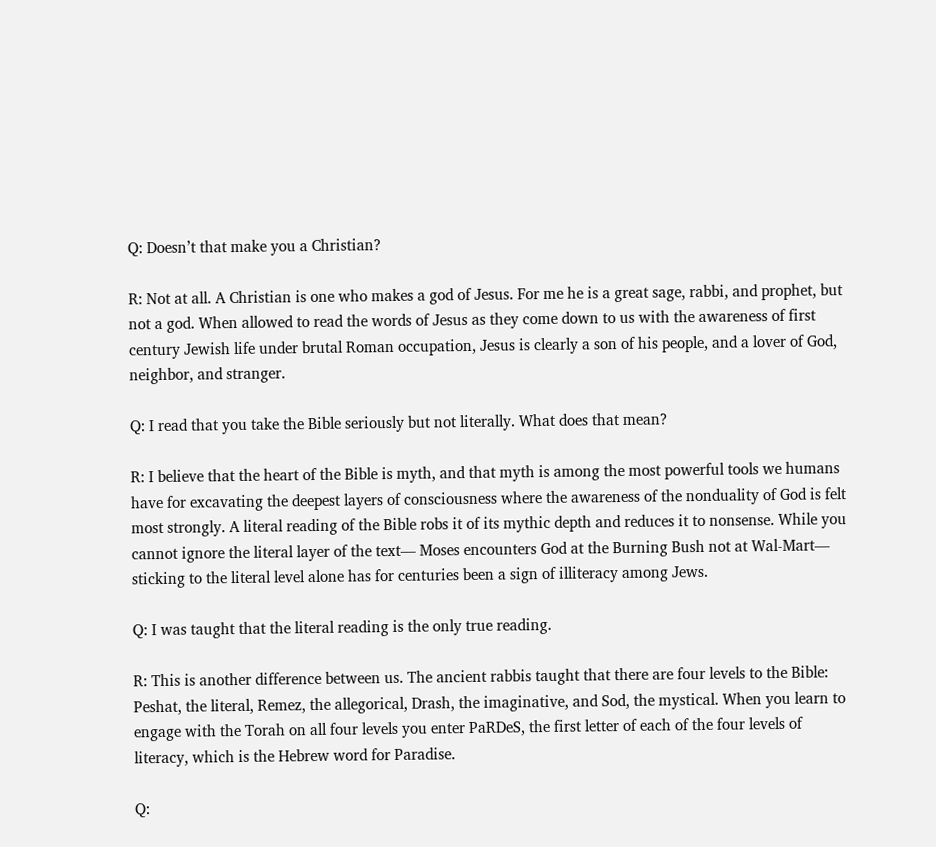Q: Doesn’t that make you a Christian?

R: Not at all. A Christian is one who makes a god of Jesus. For me he is a great sage, rabbi, and prophet, but not a god. When allowed to read the words of Jesus as they come down to us with the awareness of first century Jewish life under brutal Roman occupation, Jesus is clearly a son of his people, and a lover of God, neighbor, and stranger.

Q: I read that you take the Bible seriously but not literally. What does that mean?

R: I believe that the heart of the Bible is myth, and that myth is among the most powerful tools we humans have for excavating the deepest layers of consciousness where the awareness of the nonduality of God is felt most strongly. A literal reading of the Bible robs it of its mythic depth and reduces it to nonsense. While you cannot ignore the literal layer of the text— Moses encounters God at the Burning Bush not at Wal-Mart— sticking to the literal level alone has for centuries been a sign of illiteracy among Jews.

Q: I was taught that the literal reading is the only true reading.

R: This is another difference between us. The ancient rabbis taught that there are four levels to the Bible: Peshat, the literal, Remez, the allegorical, Drash, the imaginative, and Sod, the mystical. When you learn to engage with the Torah on all four levels you enter PaRDeS, the first letter of each of the four levels of literacy, which is the Hebrew word for Paradise.

Q: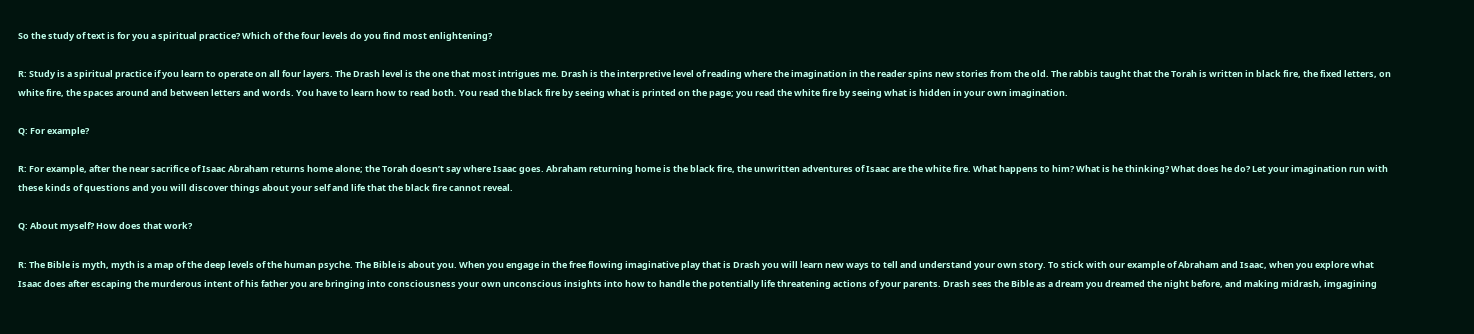So the study of text is for you a spiritual practice? Which of the four levels do you find most enlightening?

R: Study is a spiritual practice if you learn to operate on all four layers. The Drash level is the one that most intrigues me. Drash is the interpretive level of reading where the imagination in the reader spins new stories from the old. The rabbis taught that the Torah is written in black fire, the fixed letters, on white fire, the spaces around and between letters and words. You have to learn how to read both. You read the black fire by seeing what is printed on the page; you read the white fire by seeing what is hidden in your own imagination.

Q: For example?

R: For example, after the near sacrifice of Isaac Abraham returns home alone; the Torah doesn’t say where Isaac goes. Abraham returning home is the black fire, the unwritten adventures of Isaac are the white fire. What happens to him? What is he thinking? What does he do? Let your imagination run with these kinds of questions and you will discover things about your self and life that the black fire cannot reveal.

Q: About myself? How does that work?

R: The Bible is myth, myth is a map of the deep levels of the human psyche. The Bible is about you. When you engage in the free flowing imaginative play that is Drash you will learn new ways to tell and understand your own story. To stick with our example of Abraham and Isaac, when you explore what Isaac does after escaping the murderous intent of his father you are bringing into consciousness your own unconscious insights into how to handle the potentially life threatening actions of your parents. Drash sees the Bible as a dream you dreamed the night before, and making midrash, imgagining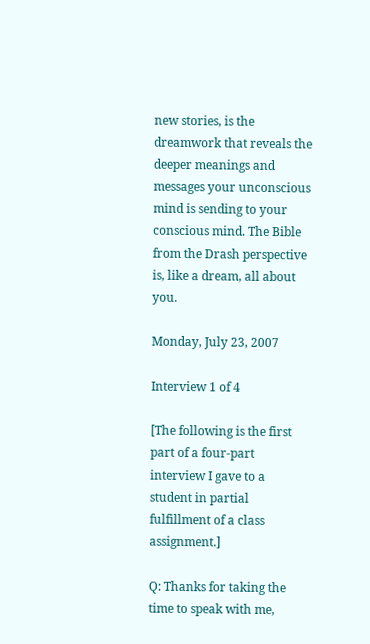new stories, is the dreamwork that reveals the deeper meanings and messages your unconscious mind is sending to your conscious mind. The Bible from the Drash perspective is, like a dream, all about you.

Monday, July 23, 2007

Interview 1 of 4

[The following is the first part of a four-part interview I gave to a student in partial fulfillment of a class assignment.]

Q: Thanks for taking the time to speak with me,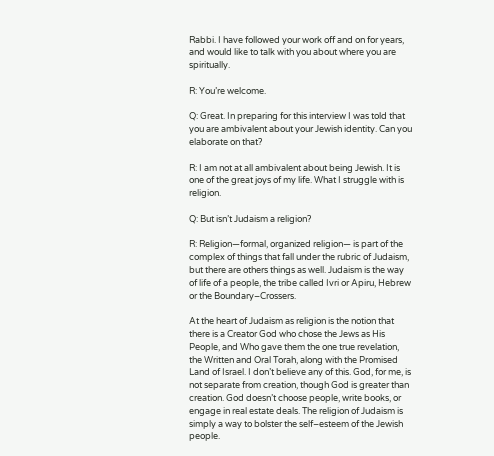Rabbi. I have followed your work off and on for years, and would like to talk with you about where you are spiritually.

R: You’re welcome.

Q: Great. In preparing for this interview I was told that you are ambivalent about your Jewish identity. Can you elaborate on that?

R: I am not at all ambivalent about being Jewish. It is one of the great joys of my life. What I struggle with is religion.

Q: But isn’t Judaism a religion?

R: Religion—formal, organized religion— is part of the complex of things that fall under the rubric of Judaism, but there are others things as well. Judaism is the way of life of a people, the tribe called Ivri or Apiru, Hebrew or the Boundary–Crossers.

At the heart of Judaism as religion is the notion that there is a Creator God who chose the Jews as His People, and Who gave them the one true revelation, the Written and Oral Torah, along with the Promised Land of Israel. I don’t believe any of this. God, for me, is not separate from creation, though God is greater than creation. God doesn’t choose people, write books, or engage in real estate deals. The religion of Judaism is simply a way to bolster the self–esteem of the Jewish people.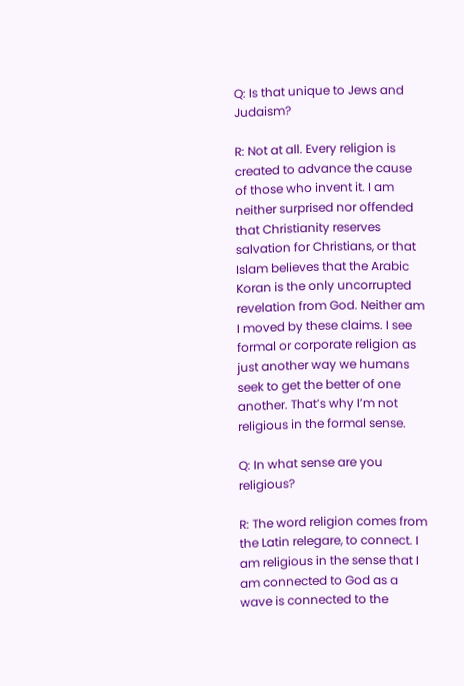Q: Is that unique to Jews and Judaism?

R: Not at all. Every religion is created to advance the cause of those who invent it. I am neither surprised nor offended that Christianity reserves salvation for Christians, or that Islam believes that the Arabic Koran is the only uncorrupted revelation from God. Neither am I moved by these claims. I see formal or corporate religion as just another way we humans seek to get the better of one another. That’s why I’m not religious in the formal sense.

Q: In what sense are you religious?

R: The word religion comes from the Latin relegare, to connect. I am religious in the sense that I am connected to God as a wave is connected to the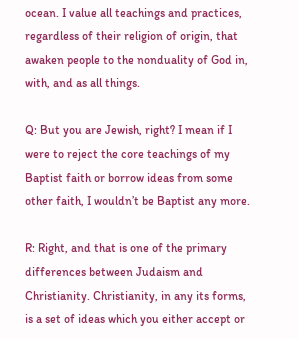ocean. I value all teachings and practices, regardless of their religion of origin, that awaken people to the nonduality of God in, with, and as all things.

Q: But you are Jewish, right? I mean if I were to reject the core teachings of my Baptist faith or borrow ideas from some other faith, I wouldn’t be Baptist any more.

R: Right, and that is one of the primary differences between Judaism and Christianity. Christianity, in any its forms, is a set of ideas which you either accept or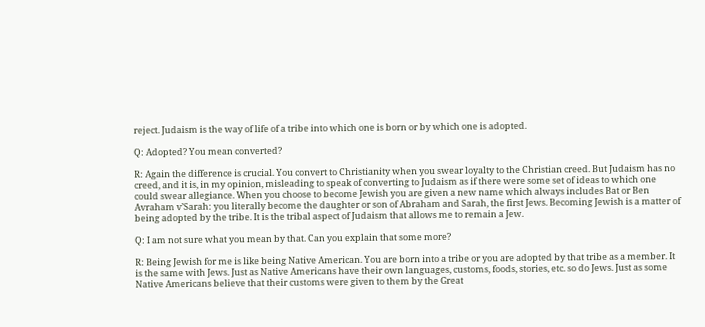reject. Judaism is the way of life of a tribe into which one is born or by which one is adopted.

Q: Adopted? You mean converted?

R: Again the difference is crucial. You convert to Christianity when you swear loyalty to the Christian creed. But Judaism has no creed, and it is, in my opinion, misleading to speak of converting to Judaism as if there were some set of ideas to which one could swear allegiance. When you choose to become Jewish you are given a new name which always includes Bat or Ben Avraham v’Sarah: you literally become the daughter or son of Abraham and Sarah, the first Jews. Becoming Jewish is a matter of being adopted by the tribe. It is the tribal aspect of Judaism that allows me to remain a Jew.

Q: I am not sure what you mean by that. Can you explain that some more?

R: Being Jewish for me is like being Native American. You are born into a tribe or you are adopted by that tribe as a member. It is the same with Jews. Just as Native Americans have their own languages, customs, foods, stories, etc. so do Jews. Just as some Native Americans believe that their customs were given to them by the Great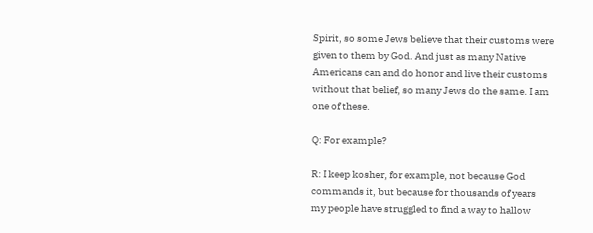Spirit, so some Jews believe that their customs were given to them by God. And just as many Native Americans can and do honor and live their customs without that belief, so many Jews do the same. I am one of these.

Q: For example?

R: I keep kosher, for example, not because God commands it, but because for thousands of years my people have struggled to find a way to hallow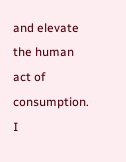and elevate the human act of consumption. I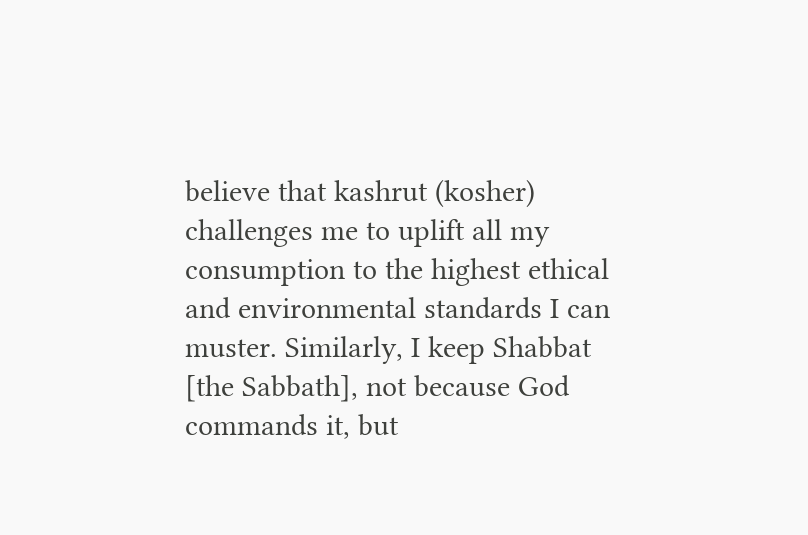believe that kashrut (kosher) challenges me to uplift all my consumption to the highest ethical and environmental standards I can muster. Similarly, I keep Shabbat [the Sabbath], not because God commands it, but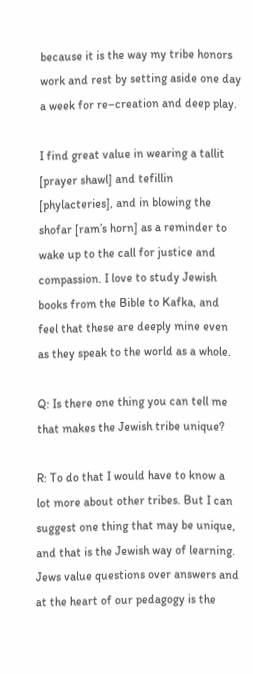because it is the way my tribe honors work and rest by setting aside one day a week for re–creation and deep play.

I find great value in wearing a tallit [prayer shawl] and tefillin [phylacteries], and in blowing the shofar [ram’s horn] as a reminder to wake up to the call for justice and compassion. I love to study Jewish books from the Bible to Kafka, and feel that these are deeply mine even as they speak to the world as a whole.

Q: Is there one thing you can tell me that makes the Jewish tribe unique?

R: To do that I would have to know a lot more about other tribes. But I can suggest one thing that may be unique, and that is the Jewish way of learning. Jews value questions over answers and at the heart of our pedagogy is the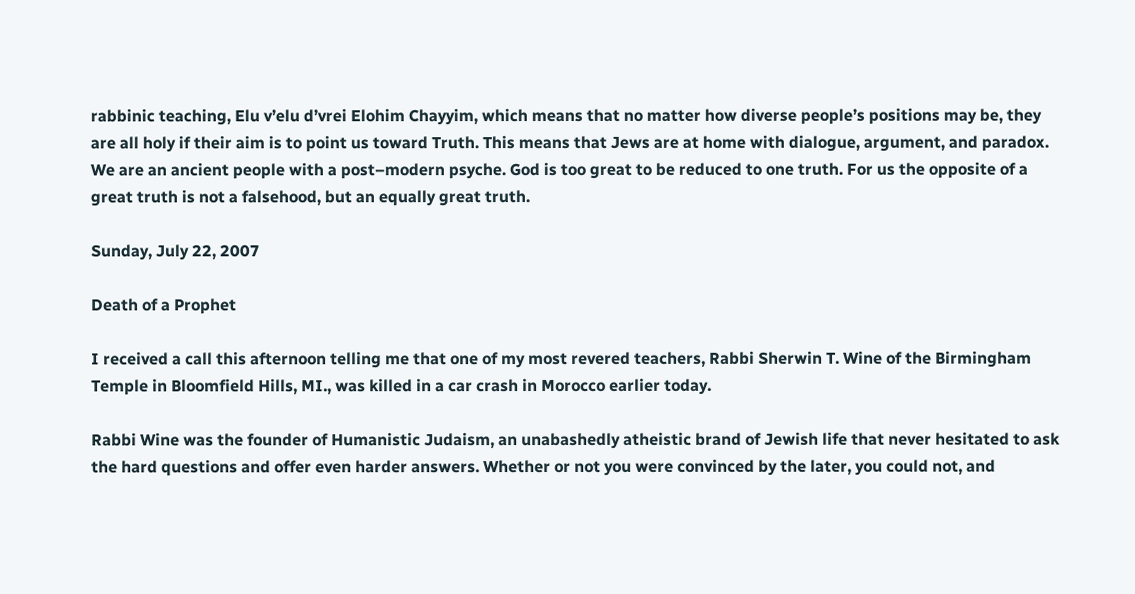rabbinic teaching, Elu v’elu d’vrei Elohim Chayyim, which means that no matter how diverse people’s positions may be, they are all holy if their aim is to point us toward Truth. This means that Jews are at home with dialogue, argument, and paradox. We are an ancient people with a post–modern psyche. God is too great to be reduced to one truth. For us the opposite of a great truth is not a falsehood, but an equally great truth.

Sunday, July 22, 2007

Death of a Prophet

I received a call this afternoon telling me that one of my most revered teachers, Rabbi Sherwin T. Wine of the Birmingham Temple in Bloomfield Hills, MI., was killed in a car crash in Morocco earlier today.

Rabbi Wine was the founder of Humanistic Judaism, an unabashedly atheistic brand of Jewish life that never hesitated to ask the hard questions and offer even harder answers. Whether or not you were convinced by the later, you could not, and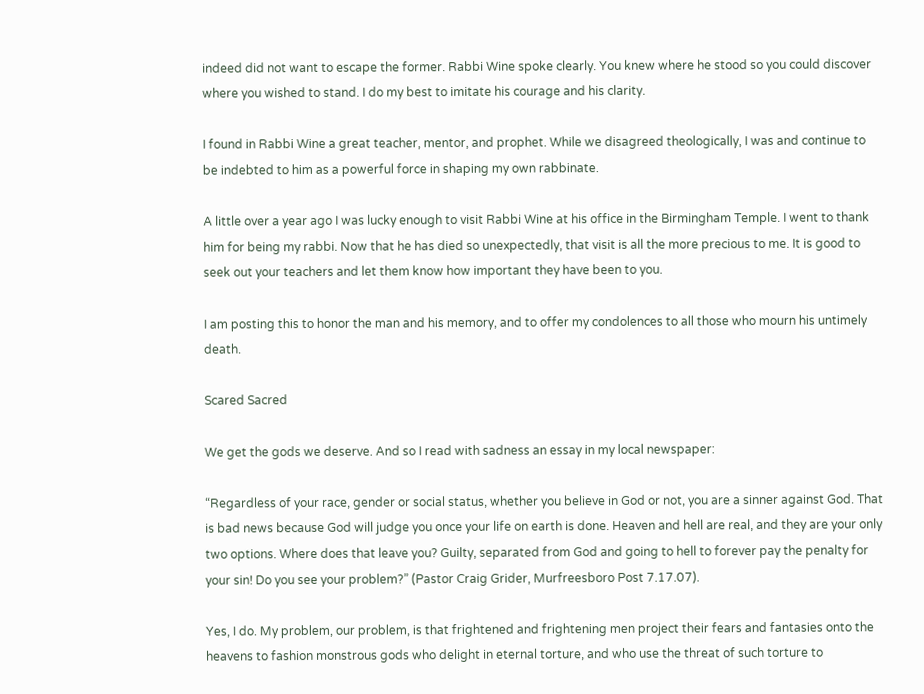indeed did not want to escape the former. Rabbi Wine spoke clearly. You knew where he stood so you could discover where you wished to stand. I do my best to imitate his courage and his clarity.

I found in Rabbi Wine a great teacher, mentor, and prophet. While we disagreed theologically, I was and continue to be indebted to him as a powerful force in shaping my own rabbinate.

A little over a year ago I was lucky enough to visit Rabbi Wine at his office in the Birmingham Temple. I went to thank him for being my rabbi. Now that he has died so unexpectedly, that visit is all the more precious to me. It is good to seek out your teachers and let them know how important they have been to you.

I am posting this to honor the man and his memory, and to offer my condolences to all those who mourn his untimely death.

Scared Sacred

We get the gods we deserve. And so I read with sadness an essay in my local newspaper:

“Regardless of your race, gender or social status, whether you believe in God or not, you are a sinner against God. That is bad news because God will judge you once your life on earth is done. Heaven and hell are real, and they are your only two options. Where does that leave you? Guilty, separated from God and going to hell to forever pay the penalty for your sin! Do you see your problem?” (Pastor Craig Grider, Murfreesboro Post 7.17.07).

Yes, I do. My problem, our problem, is that frightened and frightening men project their fears and fantasies onto the heavens to fashion monstrous gods who delight in eternal torture, and who use the threat of such torture to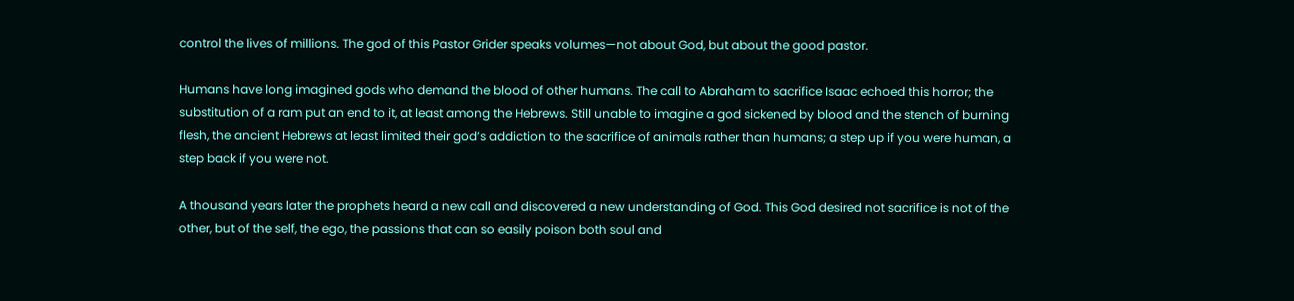control the lives of millions. The god of this Pastor Grider speaks volumes—not about God, but about the good pastor.

Humans have long imagined gods who demand the blood of other humans. The call to Abraham to sacrifice Isaac echoed this horror; the substitution of a ram put an end to it, at least among the Hebrews. Still unable to imagine a god sickened by blood and the stench of burning flesh, the ancient Hebrews at least limited their god’s addiction to the sacrifice of animals rather than humans; a step up if you were human, a step back if you were not.

A thousand years later the prophets heard a new call and discovered a new understanding of God. This God desired not sacrifice is not of the other, but of the self, the ego, the passions that can so easily poison both soul and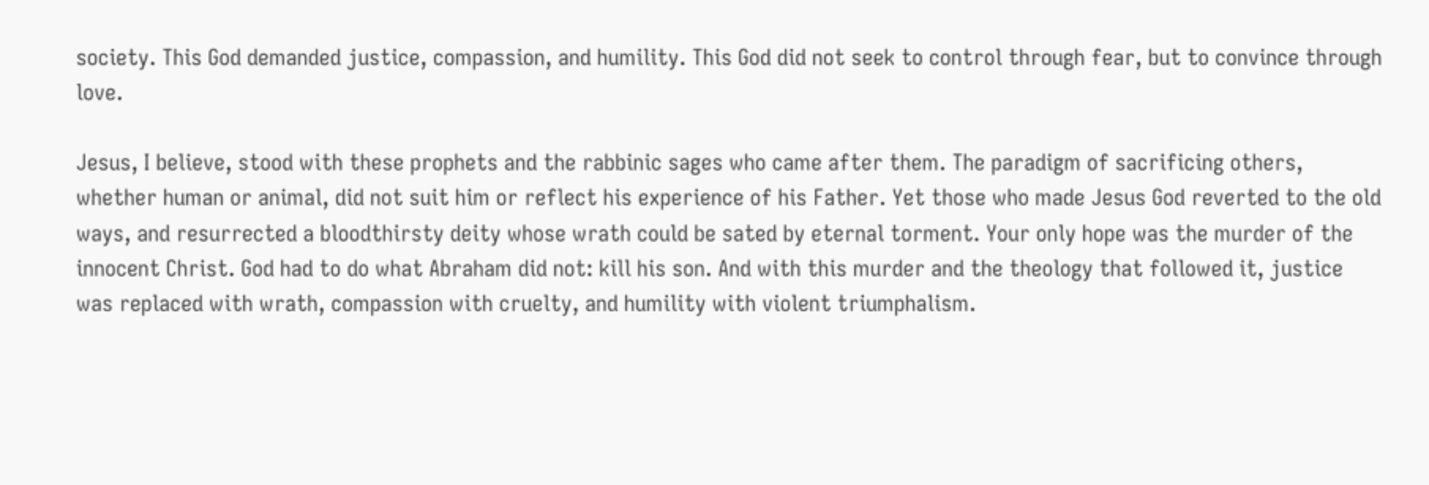society. This God demanded justice, compassion, and humility. This God did not seek to control through fear, but to convince through love.

Jesus, I believe, stood with these prophets and the rabbinic sages who came after them. The paradigm of sacrificing others, whether human or animal, did not suit him or reflect his experience of his Father. Yet those who made Jesus God reverted to the old ways, and resurrected a bloodthirsty deity whose wrath could be sated by eternal torment. Your only hope was the murder of the innocent Christ. God had to do what Abraham did not: kill his son. And with this murder and the theology that followed it, justice was replaced with wrath, compassion with cruelty, and humility with violent triumphalism.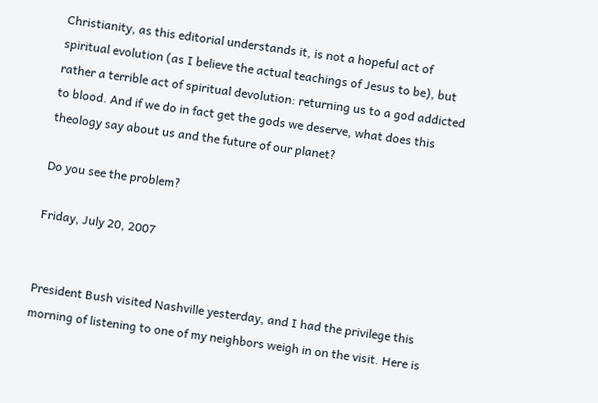Christianity, as this editorial understands it, is not a hopeful act of spiritual evolution (as I believe the actual teachings of Jesus to be), but rather a terrible act of spiritual devolution: returning us to a god addicted to blood. And if we do in fact get the gods we deserve, what does this theology say about us and the future of our planet?

Do you see the problem?

Friday, July 20, 2007


President Bush visited Nashville yesterday, and I had the privilege this morning of listening to one of my neighbors weigh in on the visit. Here is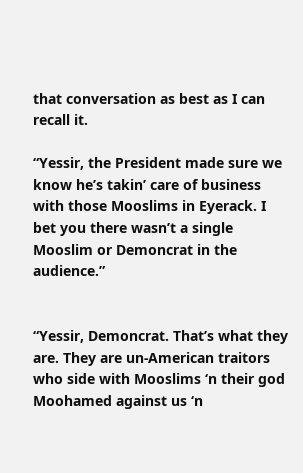that conversation as best as I can recall it.

“Yessir, the President made sure we know he’s takin’ care of business with those Mooslims in Eyerack. I bet you there wasn’t a single Mooslim or Demoncrat in the audience.”


“Yessir, Demoncrat. That’s what they are. They are un-American traitors who side with Mooslims ‘n their god Moohamed against us ‘n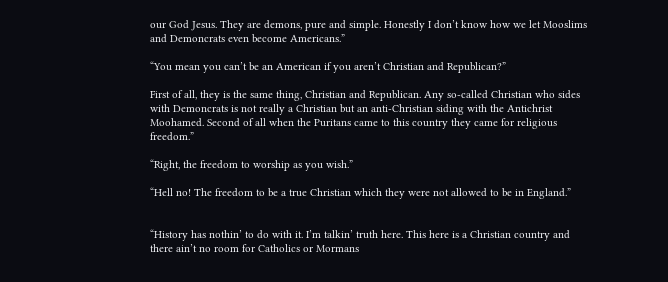our God Jesus. They are demons, pure and simple. Honestly I don’t know how we let Mooslims and Demoncrats even become Americans.”

“You mean you can’t be an American if you aren’t Christian and Republican?”

First of all, they is the same thing, Christian and Republican. Any so-called Christian who sides with Demoncrats is not really a Christian but an anti-Christian siding with the Antichrist Moohamed. Second of all when the Puritans came to this country they came for religious freedom.”

“Right, the freedom to worship as you wish.”

“Hell no! The freedom to be a true Christian which they were not allowed to be in England.”


“History has nothin’ to do with it. I’m talkin’ truth here. This here is a Christian country and there ain’t no room for Catholics or Mormans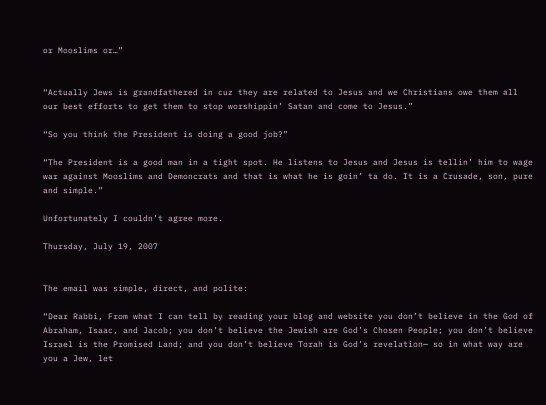or Mooslims or…”


“Actually Jews is grandfathered in cuz they are related to Jesus and we Christians owe them all our best efforts to get them to stop worshippin’ Satan and come to Jesus.”

“So you think the President is doing a good job?”

“The President is a good man in a tight spot. He listens to Jesus and Jesus is tellin’ him to wage war against Mooslims and Demoncrats and that is what he is goin’ ta do. It is a Crusade, son, pure and simple.”

Unfortunately I couldn’t agree more.

Thursday, July 19, 2007


The email was simple, direct, and polite:

“Dear Rabbi, From what I can tell by reading your blog and website you don’t believe in the God of Abraham, Isaac, and Jacob; you don’t believe the Jewish are God’s Chosen People; you don’t believe Israel is the Promised Land; and you don’t believe Torah is God’s revelation— so in what way are you a Jew, let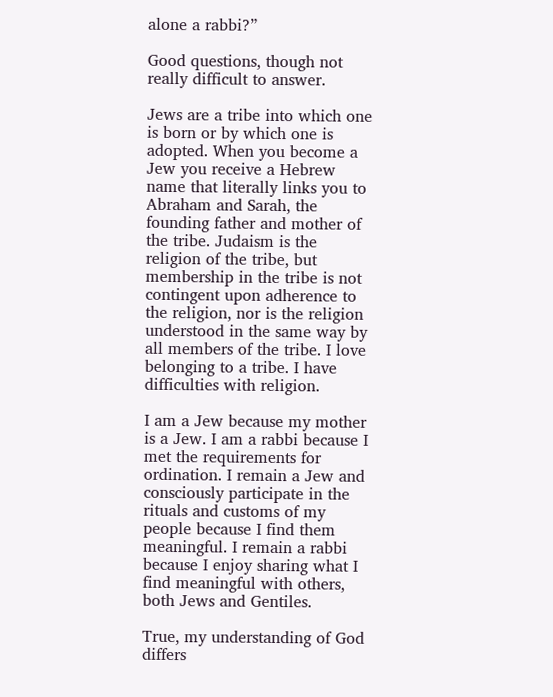alone a rabbi?”

Good questions, though not really difficult to answer.

Jews are a tribe into which one is born or by which one is adopted. When you become a Jew you receive a Hebrew name that literally links you to Abraham and Sarah, the founding father and mother of the tribe. Judaism is the religion of the tribe, but membership in the tribe is not contingent upon adherence to the religion, nor is the religion understood in the same way by all members of the tribe. I love belonging to a tribe. I have difficulties with religion.

I am a Jew because my mother is a Jew. I am a rabbi because I met the requirements for ordination. I remain a Jew and consciously participate in the rituals and customs of my people because I find them meaningful. I remain a rabbi because I enjoy sharing what I find meaningful with others, both Jews and Gentiles.

True, my understanding of God differs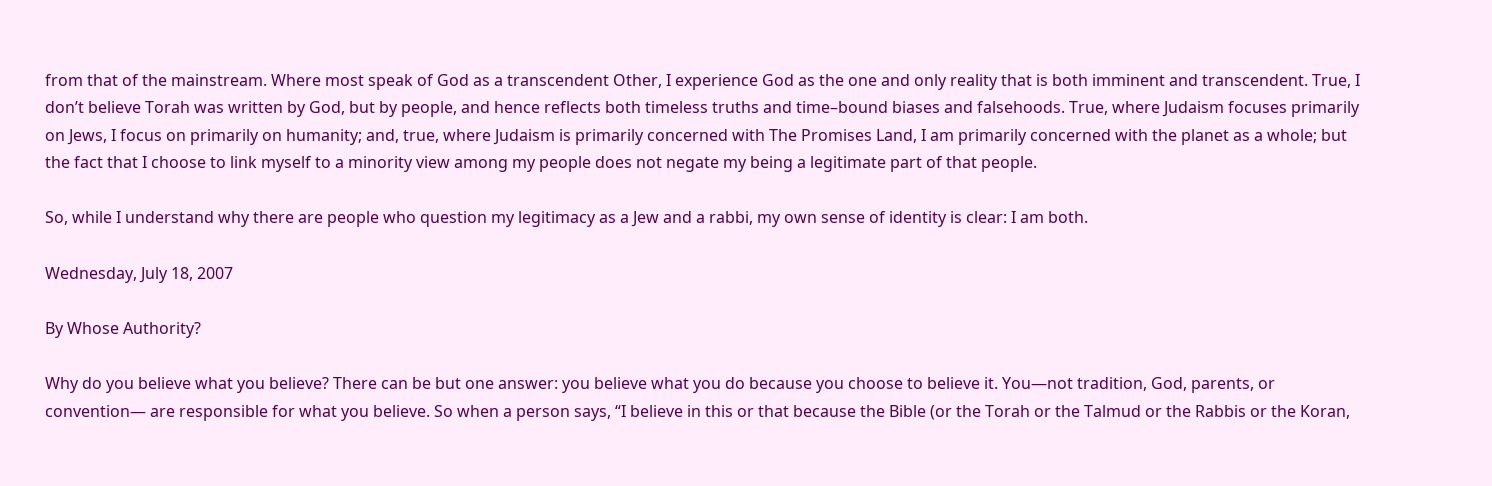from that of the mainstream. Where most speak of God as a transcendent Other, I experience God as the one and only reality that is both imminent and transcendent. True, I don’t believe Torah was written by God, but by people, and hence reflects both timeless truths and time–bound biases and falsehoods. True, where Judaism focuses primarily on Jews, I focus on primarily on humanity; and, true, where Judaism is primarily concerned with The Promises Land, I am primarily concerned with the planet as a whole; but the fact that I choose to link myself to a minority view among my people does not negate my being a legitimate part of that people.

So, while I understand why there are people who question my legitimacy as a Jew and a rabbi, my own sense of identity is clear: I am both.

Wednesday, July 18, 2007

By Whose Authority?

Why do you believe what you believe? There can be but one answer: you believe what you do because you choose to believe it. You—not tradition, God, parents, or convention— are responsible for what you believe. So when a person says, “I believe in this or that because the Bible (or the Torah or the Talmud or the Rabbis or the Koran,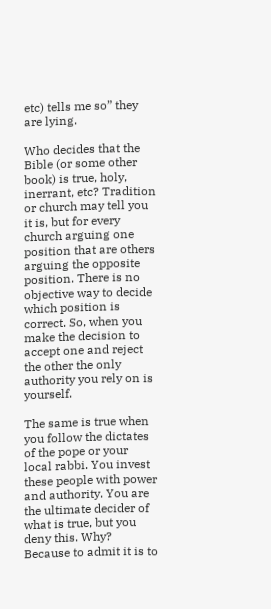etc) tells me so” they are lying.

Who decides that the Bible (or some other book) is true, holy, inerrant, etc? Tradition or church may tell you it is, but for every church arguing one position that are others arguing the opposite position. There is no objective way to decide which position is correct. So, when you make the decision to accept one and reject the other the only authority you rely on is yourself.

The same is true when you follow the dictates of the pope or your local rabbi. You invest these people with power and authority. You are the ultimate decider of what is true, but you deny this. Why? Because to admit it is to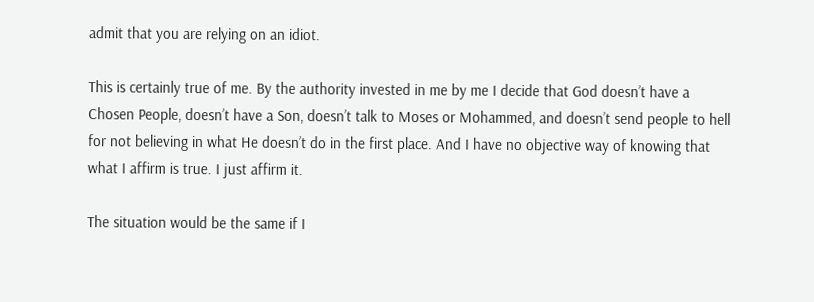admit that you are relying on an idiot.

This is certainly true of me. By the authority invested in me by me I decide that God doesn’t have a Chosen People, doesn’t have a Son, doesn’t talk to Moses or Mohammed, and doesn’t send people to hell for not believing in what He doesn’t do in the first place. And I have no objective way of knowing that what I affirm is true. I just affirm it.

The situation would be the same if I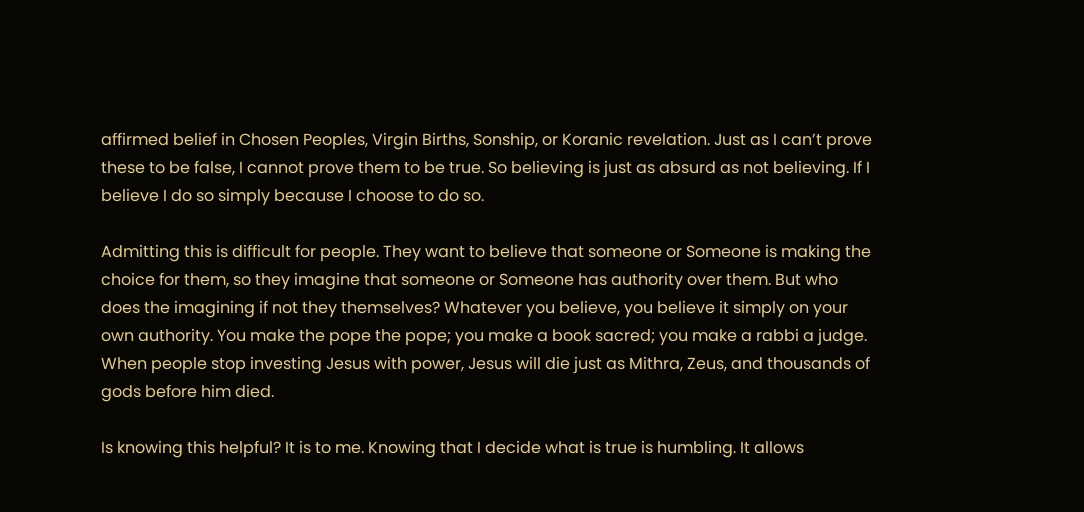affirmed belief in Chosen Peoples, Virgin Births, Sonship, or Koranic revelation. Just as I can’t prove these to be false, I cannot prove them to be true. So believing is just as absurd as not believing. If I believe I do so simply because I choose to do so.

Admitting this is difficult for people. They want to believe that someone or Someone is making the choice for them, so they imagine that someone or Someone has authority over them. But who does the imagining if not they themselves? Whatever you believe, you believe it simply on your own authority. You make the pope the pope; you make a book sacred; you make a rabbi a judge. When people stop investing Jesus with power, Jesus will die just as Mithra, Zeus, and thousands of gods before him died.

Is knowing this helpful? It is to me. Knowing that I decide what is true is humbling. It allows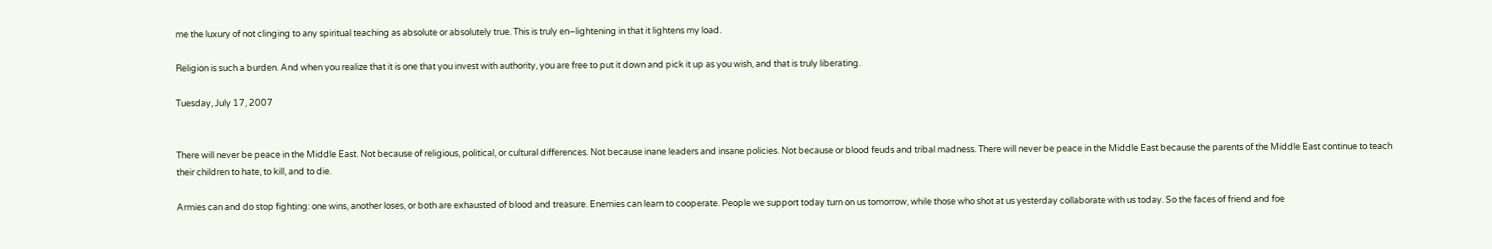me the luxury of not clinging to any spiritual teaching as absolute or absolutely true. This is truly en–lightening in that it lightens my load.

Religion is such a burden. And when you realize that it is one that you invest with authority, you are free to put it down and pick it up as you wish, and that is truly liberating.

Tuesday, July 17, 2007


There will never be peace in the Middle East. Not because of religious, political, or cultural differences. Not because inane leaders and insane policies. Not because or blood feuds and tribal madness. There will never be peace in the Middle East because the parents of the Middle East continue to teach their children to hate, to kill, and to die.

Armies can and do stop fighting: one wins, another loses, or both are exhausted of blood and treasure. Enemies can learn to cooperate. People we support today turn on us tomorrow, while those who shot at us yesterday collaborate with us today. So the faces of friend and foe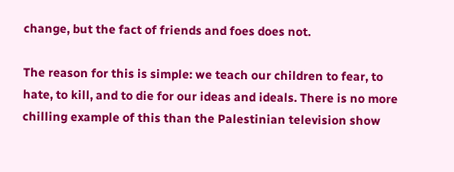change, but the fact of friends and foes does not.

The reason for this is simple: we teach our children to fear, to hate, to kill, and to die for our ideas and ideals. There is no more chilling example of this than the Palestinian television show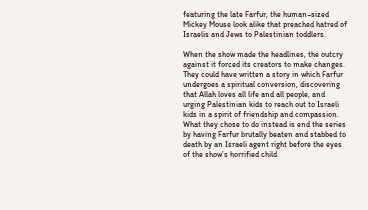featuring the late Farfur, the human–sized Mickey Mouse look alike that preached hatred of Israelis and Jews to Palestinian toddlers.

When the show made the headlines, the outcry against it forced its creators to make changes. They could have written a story in which Farfur undergoes a spiritual conversion, discovering that Allah loves all life and all people, and urging Palestinian kids to reach out to Israeli kids in a spirit of friendship and compassion. What they chose to do instead is end the series by having Farfur brutally beaten and stabbed to death by an Israeli agent right before the eyes of the show’s horrified child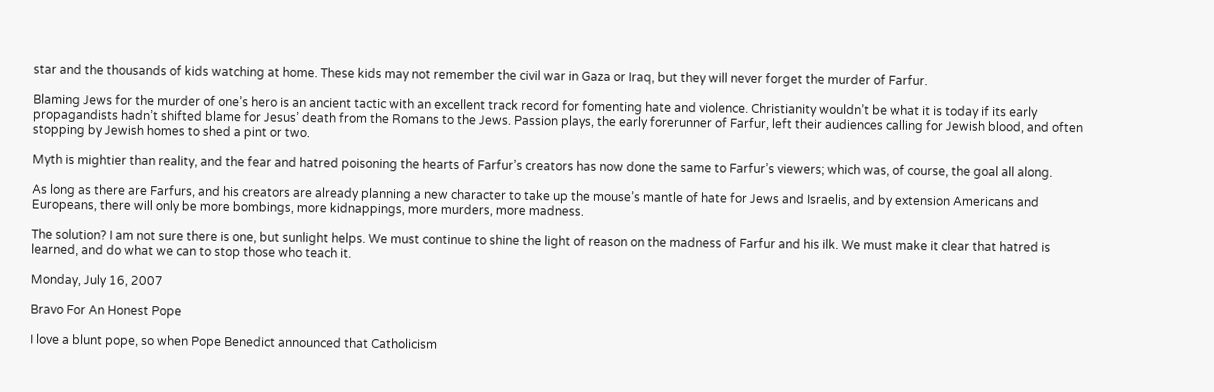star and the thousands of kids watching at home. These kids may not remember the civil war in Gaza or Iraq, but they will never forget the murder of Farfur.

Blaming Jews for the murder of one’s hero is an ancient tactic with an excellent track record for fomenting hate and violence. Christianity wouldn’t be what it is today if its early propagandists hadn’t shifted blame for Jesus’ death from the Romans to the Jews. Passion plays, the early forerunner of Farfur, left their audiences calling for Jewish blood, and often stopping by Jewish homes to shed a pint or two.

Myth is mightier than reality, and the fear and hatred poisoning the hearts of Farfur’s creators has now done the same to Farfur’s viewers; which was, of course, the goal all along.

As long as there are Farfurs, and his creators are already planning a new character to take up the mouse’s mantle of hate for Jews and Israelis, and by extension Americans and Europeans, there will only be more bombings, more kidnappings, more murders, more madness.

The solution? I am not sure there is one, but sunlight helps. We must continue to shine the light of reason on the madness of Farfur and his ilk. We must make it clear that hatred is learned, and do what we can to stop those who teach it.

Monday, July 16, 2007

Bravo For An Honest Pope

I love a blunt pope, so when Pope Benedict announced that Catholicism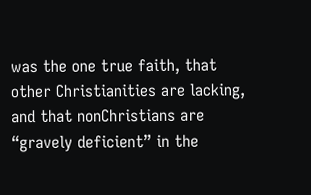was the one true faith, that other Christianities are lacking, and that nonChristians are “gravely deficient” in the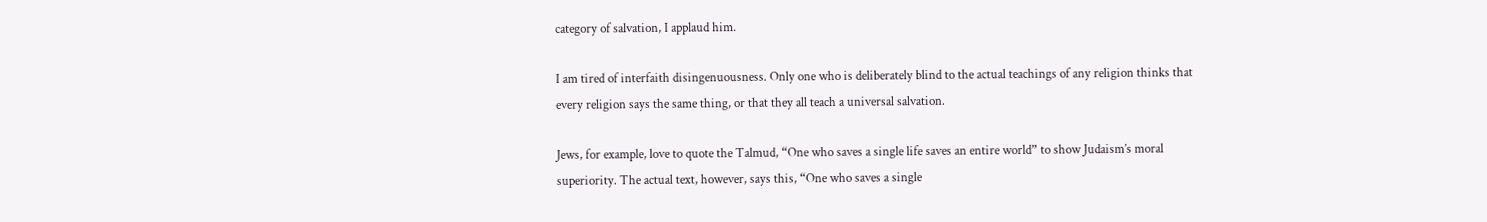category of salvation, I applaud him.

I am tired of interfaith disingenuousness. Only one who is deliberately blind to the actual teachings of any religion thinks that every religion says the same thing, or that they all teach a universal salvation.

Jews, for example, love to quote the Talmud, “One who saves a single life saves an entire world” to show Judaism’s moral superiority. The actual text, however, says this, “One who saves a single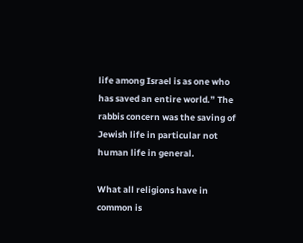life among Israel is as one who has saved an entire world.” The rabbis concern was the saving of Jewish life in particular not human life in general.

What all religions have in common is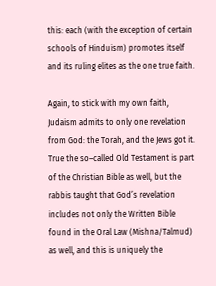this: each (with the exception of certain schools of Hinduism) promotes itself and its ruling elites as the one true faith.

Again, to stick with my own faith, Judaism admits to only one revelation from God: the Torah, and the Jews got it. True the so–called Old Testament is part of the Christian Bible as well, but the rabbis taught that God’s revelation includes not only the Written Bible found in the Oral Law (Mishna/Talmud) as well, and this is uniquely the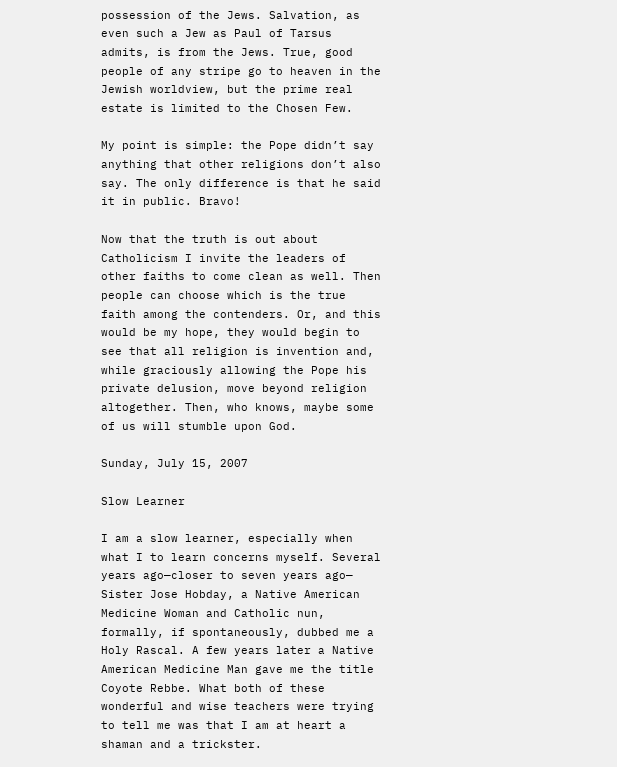possession of the Jews. Salvation, as even such a Jew as Paul of Tarsus admits, is from the Jews. True, good people of any stripe go to heaven in the Jewish worldview, but the prime real estate is limited to the Chosen Few.

My point is simple: the Pope didn’t say anything that other religions don’t also say. The only difference is that he said it in public. Bravo!

Now that the truth is out about Catholicism I invite the leaders of other faiths to come clean as well. Then people can choose which is the true faith among the contenders. Or, and this would be my hope, they would begin to see that all religion is invention and, while graciously allowing the Pope his private delusion, move beyond religion altogether. Then, who knows, maybe some of us will stumble upon God.

Sunday, July 15, 2007

Slow Learner

I am a slow learner, especially when what I to learn concerns myself. Several years ago—closer to seven years ago— Sister Jose Hobday, a Native American Medicine Woman and Catholic nun, formally, if spontaneously, dubbed me a Holy Rascal. A few years later a Native American Medicine Man gave me the title Coyote Rebbe. What both of these wonderful and wise teachers were trying to tell me was that I am at heart a shaman and a trickster.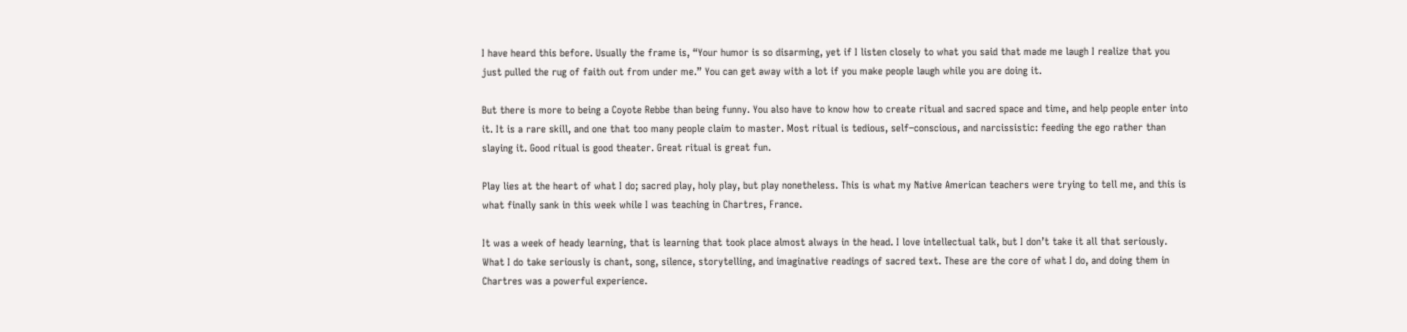I have heard this before. Usually the frame is, “Your humor is so disarming, yet if I listen closely to what you said that made me laugh I realize that you just pulled the rug of faith out from under me.” You can get away with a lot if you make people laugh while you are doing it.

But there is more to being a Coyote Rebbe than being funny. You also have to know how to create ritual and sacred space and time, and help people enter into it. It is a rare skill, and one that too many people claim to master. Most ritual is tedious, self–conscious, and narcissistic: feeding the ego rather than slaying it. Good ritual is good theater. Great ritual is great fun.

Play lies at the heart of what I do; sacred play, holy play, but play nonetheless. This is what my Native American teachers were trying to tell me, and this is what finally sank in this week while I was teaching in Chartres, France.

It was a week of heady learning, that is learning that took place almost always in the head. I love intellectual talk, but I don’t take it all that seriously. What I do take seriously is chant, song, silence, storytelling, and imaginative readings of sacred text. These are the core of what I do, and doing them in Chartres was a powerful experience.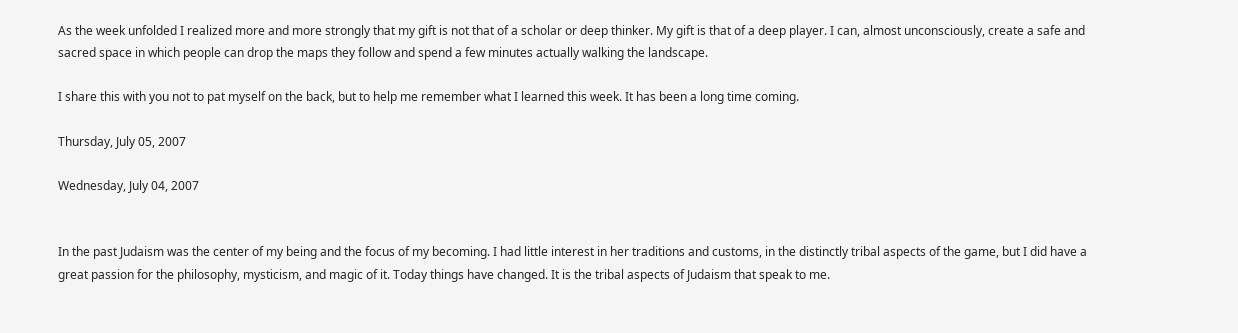As the week unfolded I realized more and more strongly that my gift is not that of a scholar or deep thinker. My gift is that of a deep player. I can, almost unconsciously, create a safe and sacred space in which people can drop the maps they follow and spend a few minutes actually walking the landscape.

I share this with you not to pat myself on the back, but to help me remember what I learned this week. It has been a long time coming.

Thursday, July 05, 2007

Wednesday, July 04, 2007


In the past Judaism was the center of my being and the focus of my becoming. I had little interest in her traditions and customs, in the distinctly tribal aspects of the game, but I did have a great passion for the philosophy, mysticism, and magic of it. Today things have changed. It is the tribal aspects of Judaism that speak to me.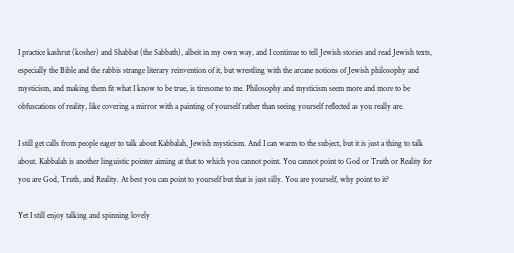I practice kashrut (kosher) and Shabbat (the Sabbath), albeit in my own way, and I continue to tell Jewish stories and read Jewish texts, especially the Bible and the rabbis strange literary reinvention of it, but wrestling with the arcane notions of Jewish philosophy and mysticism, and making them fit what I know to be true, is tiresome to me. Philosophy and mysticism seem more and more to be obfuscations of reality, like covering a mirror with a painting of yourself rather than seeing yourself reflected as you really are.

I still get calls from people eager to talk about Kabbalah, Jewish mysticism. And I can warm to the subject, but it is just a thing to talk about. Kabbalah is another linguistic pointer aiming at that to which you cannot point. You cannot point to God or Truth or Reality for you are God, Truth, and Reality. At best you can point to yourself but that is just silly. You are yourself, why point to it?

Yet I still enjoy talking and spinning lovely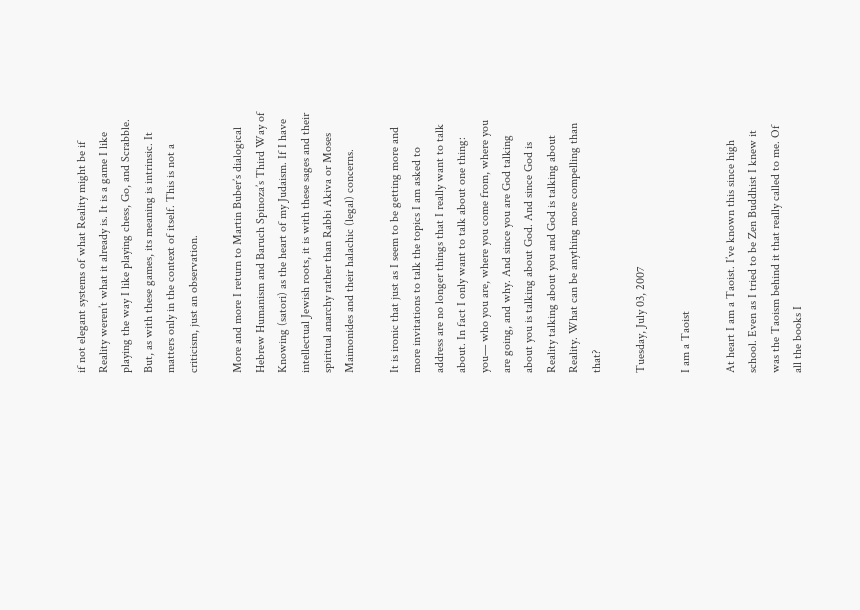if not elegant systems of what Reality might be if Reality weren’t what it already is. It is a game I like playing the way I like playing chess, Go, and Scrabble. But, as with these games, its meaning is intrinsic. It matters only in the context of itself. This is not a criticism, just an observation.

More and more I return to Martin Buber’s dialogical Hebrew Humanism and Baruch Spinoza’s Third Way of Knowing (satori) as the heart of my Judaism. If I have intellectual Jewish roots, it is with these sages and their spiritual anarchy rather than Rabbi Akiva or Moses Maimonides and their halachic (legal) concerns.

It is ironic that just as I seem to be getting more and more invitations to talk the topics I am asked to address are no longer things that I really want to talk about. In fact I only want to talk about one thing: you— who you are, where you come from, where you are going, and why. And since you are God talking about you is talking about God. And since God is Reality talking about you and God is talking about Reality. What can be anything more compelling than that?

Tuesday, July 03, 2007

I am a Taoist

At heart I am a Taoist. I’ve known this since high school. Even as I tried to be Zen Buddhist I knew it was the Taoism behind it that really called to me. Of all the books I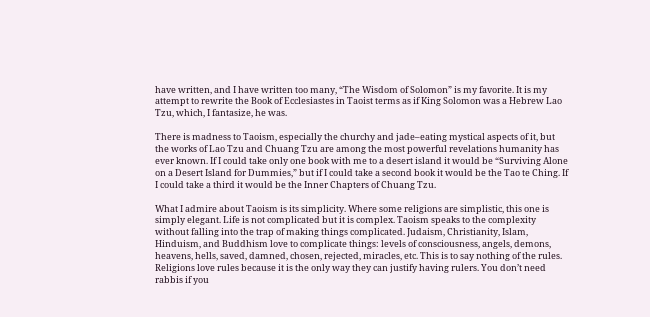have written, and I have written too many, “The Wisdom of Solomon” is my favorite. It is my attempt to rewrite the Book of Ecclesiastes in Taoist terms as if King Solomon was a Hebrew Lao Tzu, which, I fantasize, he was.

There is madness to Taoism, especially the churchy and jade–eating mystical aspects of it, but the works of Lao Tzu and Chuang Tzu are among the most powerful revelations humanity has ever known. If I could take only one book with me to a desert island it would be “Surviving Alone on a Desert Island for Dummies,” but if I could take a second book it would be the Tao te Ching. If I could take a third it would be the Inner Chapters of Chuang Tzu.

What I admire about Taoism is its simplicity. Where some religions are simplistic, this one is simply elegant. Life is not complicated but it is complex. Taoism speaks to the complexity without falling into the trap of making things complicated. Judaism, Christianity, Islam, Hinduism, and Buddhism love to complicate things: levels of consciousness, angels, demons, heavens, hells, saved, damned, chosen, rejected, miracles, etc. This is to say nothing of the rules. Religions love rules because it is the only way they can justify having rulers. You don’t need rabbis if you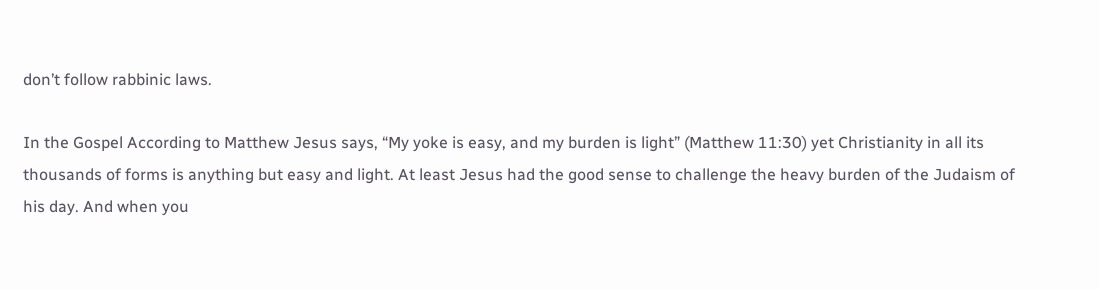don’t follow rabbinic laws.

In the Gospel According to Matthew Jesus says, “My yoke is easy, and my burden is light” (Matthew 11:30) yet Christianity in all its thousands of forms is anything but easy and light. At least Jesus had the good sense to challenge the heavy burden of the Judaism of his day. And when you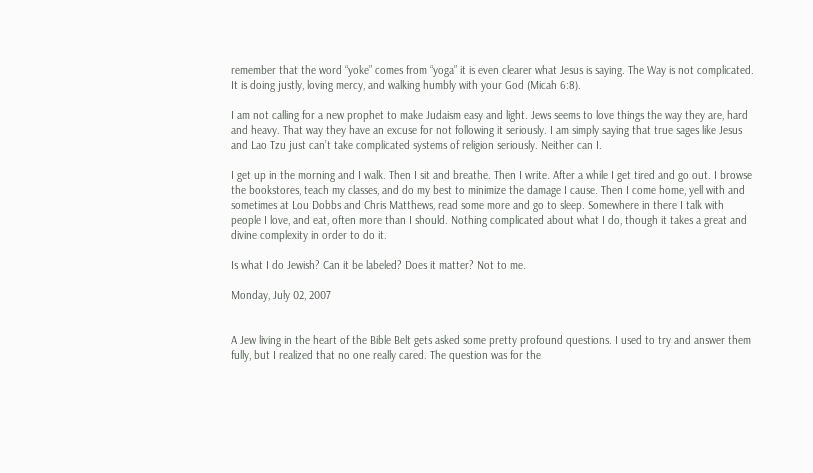remember that the word “yoke” comes from “yoga” it is even clearer what Jesus is saying. The Way is not complicated. It is doing justly, loving mercy, and walking humbly with your God (Micah 6:8).

I am not calling for a new prophet to make Judaism easy and light. Jews seems to love things the way they are, hard and heavy. That way they have an excuse for not following it seriously. I am simply saying that true sages like Jesus and Lao Tzu just can’t take complicated systems of religion seriously. Neither can I.

I get up in the morning and I walk. Then I sit and breathe. Then I write. After a while I get tired and go out. I browse the bookstores, teach my classes, and do my best to minimize the damage I cause. Then I come home, yell with and sometimes at Lou Dobbs and Chris Matthews, read some more and go to sleep. Somewhere in there I talk with people I love, and eat, often more than I should. Nothing complicated about what I do, though it takes a great and divine complexity in order to do it.

Is what I do Jewish? Can it be labeled? Does it matter? Not to me.

Monday, July 02, 2007


A Jew living in the heart of the Bible Belt gets asked some pretty profound questions. I used to try and answer them fully, but I realized that no one really cared. The question was for the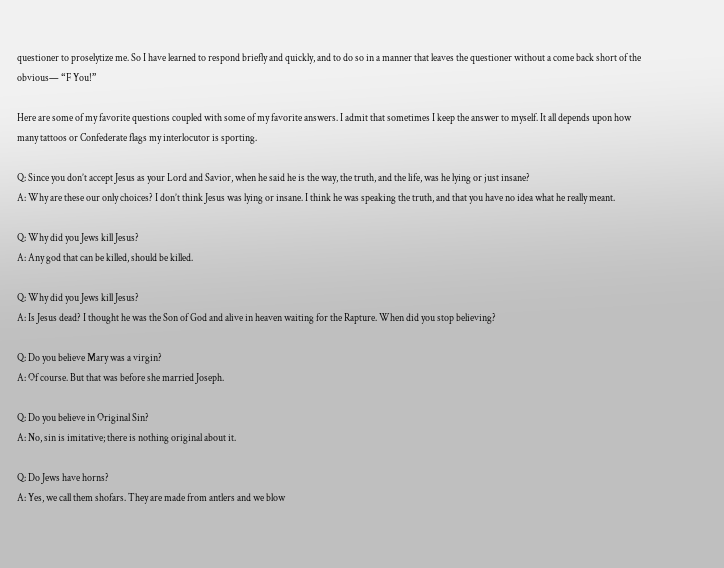questioner to proselytize me. So I have learned to respond briefly and quickly, and to do so in a manner that leaves the questioner without a come back short of the obvious— “F You!”

Here are some of my favorite questions coupled with some of my favorite answers. I admit that sometimes I keep the answer to myself. It all depends upon how many tattoos or Confederate flags my interlocutor is sporting.

Q: Since you don’t accept Jesus as your Lord and Savior, when he said he is the way, the truth, and the life, was he lying or just insane?
A: Why are these our only choices? I don’t think Jesus was lying or insane. I think he was speaking the truth, and that you have no idea what he really meant.

Q: Why did you Jews kill Jesus?
A: Any god that can be killed, should be killed.

Q: Why did you Jews kill Jesus?
A: Is Jesus dead? I thought he was the Son of God and alive in heaven waiting for the Rapture. When did you stop believing?

Q: Do you believe Mary was a virgin?
A: Of course. But that was before she married Joseph.

Q: Do you believe in Original Sin?
A: No, sin is imitative; there is nothing original about it.

Q: Do Jews have horns?
A: Yes, we call them shofars. They are made from antlers and we blow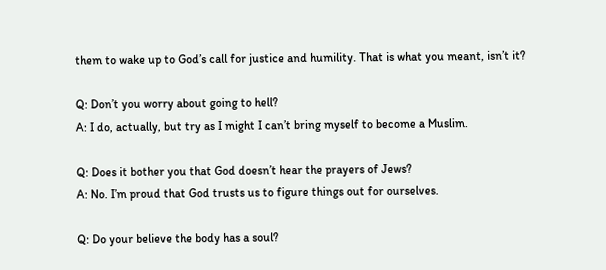them to wake up to God’s call for justice and humility. That is what you meant, isn’t it?

Q: Don’t you worry about going to hell?
A: I do, actually, but try as I might I can’t bring myself to become a Muslim.

Q: Does it bother you that God doesn’t hear the prayers of Jews?
A: No. I’m proud that God trusts us to figure things out for ourselves.

Q: Do your believe the body has a soul?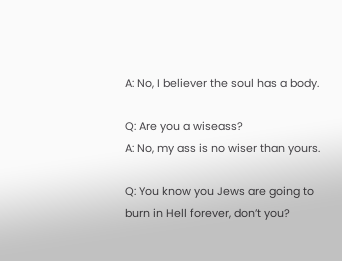A: No, I believer the soul has a body.

Q: Are you a wiseass?
A: No, my ass is no wiser than yours.

Q: You know you Jews are going to burn in Hell forever, don’t you?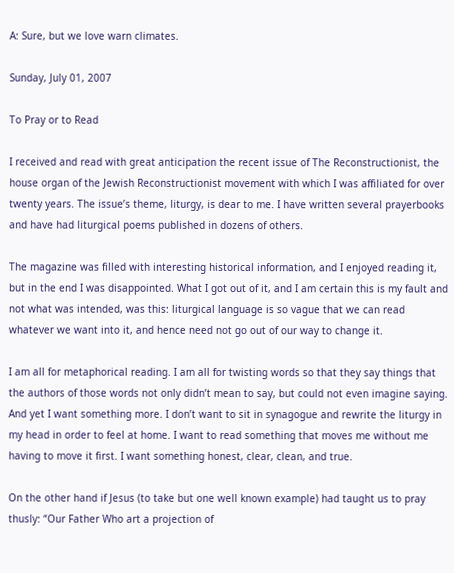A: Sure, but we love warn climates.

Sunday, July 01, 2007

To Pray or to Read

I received and read with great anticipation the recent issue of The Reconstructionist, the house organ of the Jewish Reconstructionist movement with which I was affiliated for over twenty years. The issue’s theme, liturgy, is dear to me. I have written several prayerbooks and have had liturgical poems published in dozens of others.

The magazine was filled with interesting historical information, and I enjoyed reading it, but in the end I was disappointed. What I got out of it, and I am certain this is my fault and not what was intended, was this: liturgical language is so vague that we can read whatever we want into it, and hence need not go out of our way to change it.

I am all for metaphorical reading. I am all for twisting words so that they say things that the authors of those words not only didn’t mean to say, but could not even imagine saying. And yet I want something more. I don’t want to sit in synagogue and rewrite the liturgy in my head in order to feel at home. I want to read something that moves me without me having to move it first. I want something honest, clear, clean, and true.

On the other hand if Jesus (to take but one well known example) had taught us to pray thusly: “Our Father Who art a projection of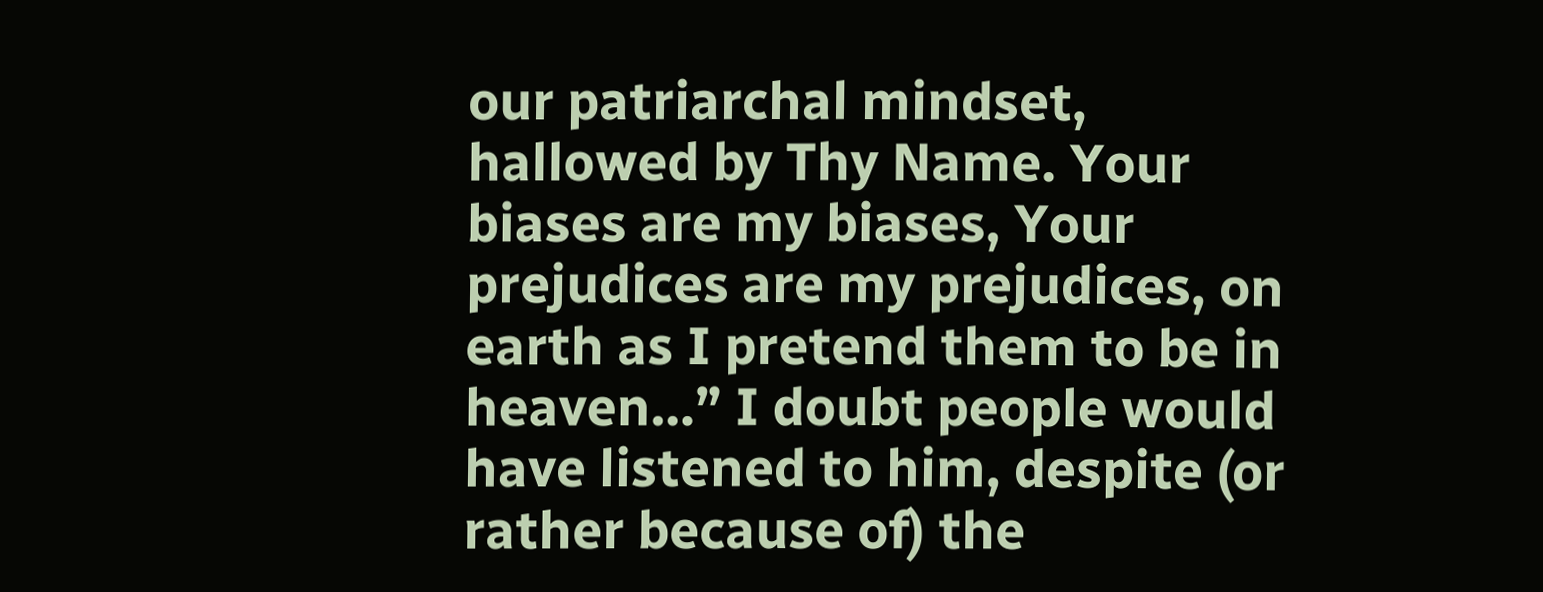our patriarchal mindset, hallowed by Thy Name. Your biases are my biases, Your prejudices are my prejudices, on earth as I pretend them to be in heaven…” I doubt people would have listened to him, despite (or rather because of) the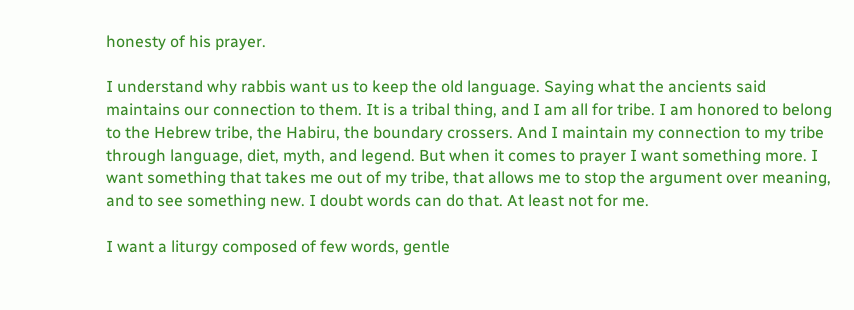honesty of his prayer.

I understand why rabbis want us to keep the old language. Saying what the ancients said maintains our connection to them. It is a tribal thing, and I am all for tribe. I am honored to belong to the Hebrew tribe, the Habiru, the boundary crossers. And I maintain my connection to my tribe through language, diet, myth, and legend. But when it comes to prayer I want something more. I want something that takes me out of my tribe, that allows me to stop the argument over meaning, and to see something new. I doubt words can do that. At least not for me.

I want a liturgy composed of few words, gentle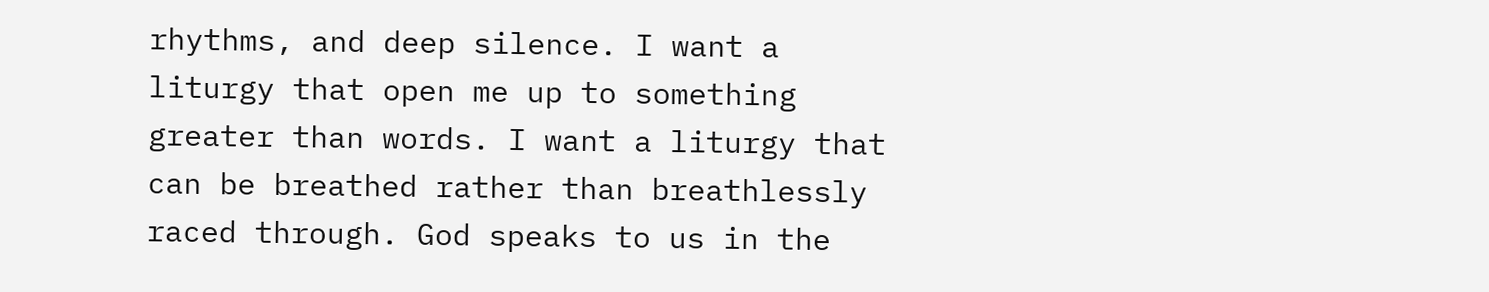rhythms, and deep silence. I want a liturgy that open me up to something greater than words. I want a liturgy that can be breathed rather than breathlessly raced through. God speaks to us in the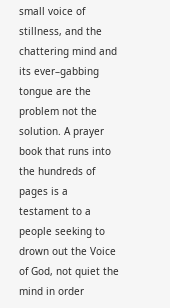small voice of stillness, and the chattering mind and its ever–gabbing tongue are the problem not the solution. A prayer book that runs into the hundreds of pages is a testament to a people seeking to drown out the Voice of God, not quiet the mind in order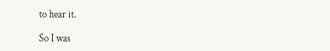to hear it.

So I was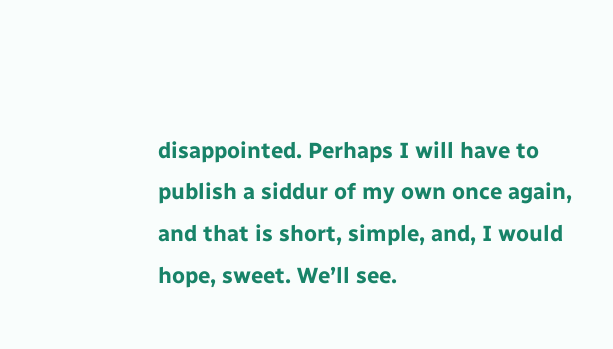disappointed. Perhaps I will have to publish a siddur of my own once again, and that is short, simple, and, I would hope, sweet. We’ll see.